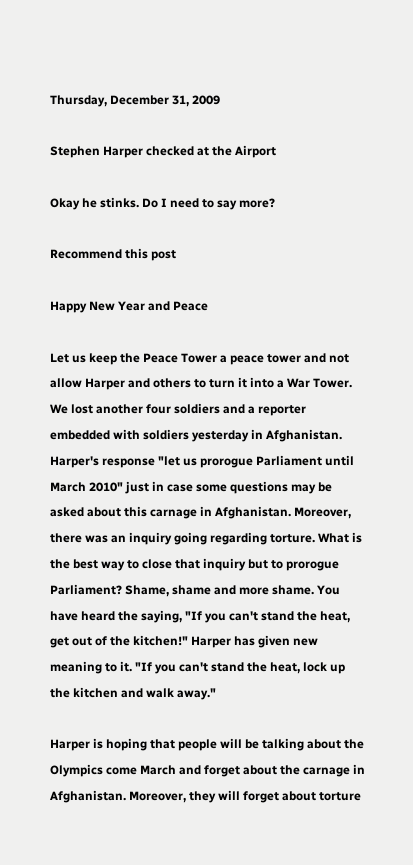Thursday, December 31, 2009

Stephen Harper checked at the Airport

Okay he stinks. Do I need to say more?

Recommend this post

Happy New Year and Peace

Let us keep the Peace Tower a peace tower and not allow Harper and others to turn it into a War Tower. We lost another four soldiers and a reporter embedded with soldiers yesterday in Afghanistan. Harper's response "let us prorogue Parliament until March 2010" just in case some questions may be asked about this carnage in Afghanistan. Moreover, there was an inquiry going regarding torture. What is the best way to close that inquiry but to prorogue Parliament? Shame, shame and more shame. You have heard the saying, "If you can't stand the heat, get out of the kitchen!" Harper has given new meaning to it. "If you can't stand the heat, lock up the kitchen and walk away."

Harper is hoping that people will be talking about the Olympics come March and forget about the carnage in Afghanistan. Moreover, they will forget about torture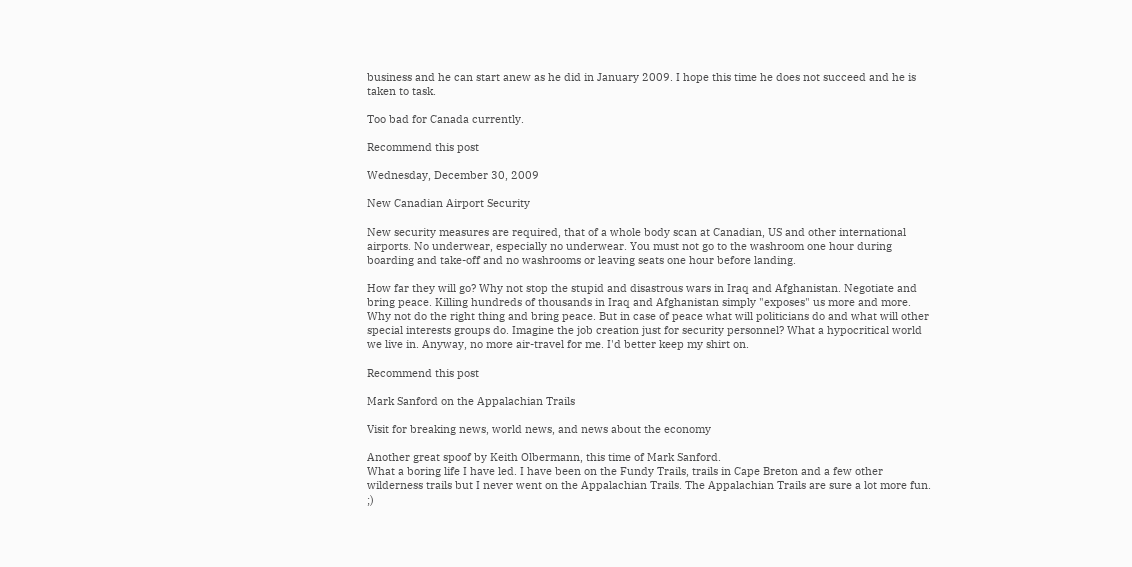business and he can start anew as he did in January 2009. I hope this time he does not succeed and he is taken to task.

Too bad for Canada currently.

Recommend this post

Wednesday, December 30, 2009

New Canadian Airport Security

New security measures are required, that of a whole body scan at Canadian, US and other international airports. No underwear, especially no underwear. You must not go to the washroom one hour during boarding and take-off and no washrooms or leaving seats one hour before landing.

How far they will go? Why not stop the stupid and disastrous wars in Iraq and Afghanistan. Negotiate and bring peace. Killing hundreds of thousands in Iraq and Afghanistan simply "exposes" us more and more. Why not do the right thing and bring peace. But in case of peace what will politicians do and what will other special interests groups do. Imagine the job creation just for security personnel? What a hypocritical world we live in. Anyway, no more air-travel for me. I'd better keep my shirt on.

Recommend this post

Mark Sanford on the Appalachian Trails

Visit for breaking news, world news, and news about the economy

Another great spoof by Keith Olbermann, this time of Mark Sanford.
What a boring life I have led. I have been on the Fundy Trails, trails in Cape Breton and a few other wilderness trails but I never went on the Appalachian Trails. The Appalachian Trails are sure a lot more fun. ;)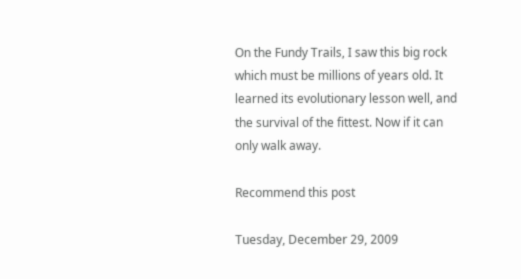On the Fundy Trails, I saw this big rock which must be millions of years old. It learned its evolutionary lesson well, and the survival of the fittest. Now if it can only walk away.

Recommend this post

Tuesday, December 29, 2009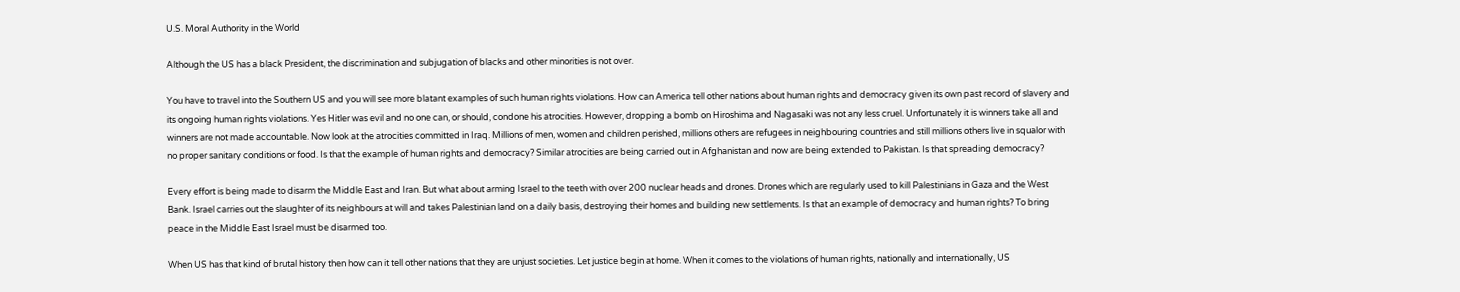U.S. Moral Authority in the World

Although the US has a black President, the discrimination and subjugation of blacks and other minorities is not over.

You have to travel into the Southern US and you will see more blatant examples of such human rights violations. How can America tell other nations about human rights and democracy given its own past record of slavery and its ongoing human rights violations. Yes Hitler was evil and no one can, or should, condone his atrocities. However, dropping a bomb on Hiroshima and Nagasaki was not any less cruel. Unfortunately it is winners take all and winners are not made accountable. Now look at the atrocities committed in Iraq. Millions of men, women and children perished, millions others are refugees in neighbouring countries and still millions others live in squalor with no proper sanitary conditions or food. Is that the example of human rights and democracy? Similar atrocities are being carried out in Afghanistan and now are being extended to Pakistan. Is that spreading democracy?

Every effort is being made to disarm the Middle East and Iran. But what about arming Israel to the teeth with over 200 nuclear heads and drones. Drones which are regularly used to kill Palestinians in Gaza and the West Bank. Israel carries out the slaughter of its neighbours at will and takes Palestinian land on a daily basis, destroying their homes and building new settlements. Is that an example of democracy and human rights? To bring peace in the Middle East Israel must be disarmed too.

When US has that kind of brutal history then how can it tell other nations that they are unjust societies. Let justice begin at home. When it comes to the violations of human rights, nationally and internationally, US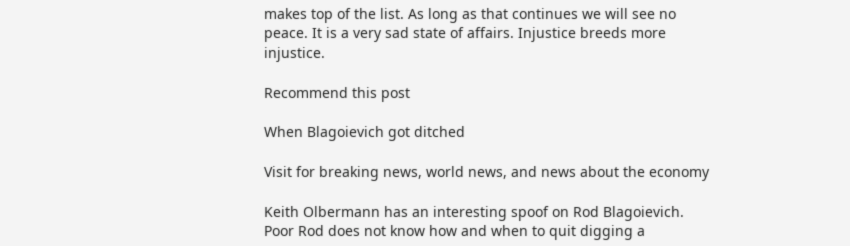makes top of the list. As long as that continues we will see no peace. It is a very sad state of affairs. Injustice breeds more injustice.

Recommend this post

When Blagoievich got ditched

Visit for breaking news, world news, and news about the economy

Keith Olbermann has an interesting spoof on Rod Blagoievich. Poor Rod does not know how and when to quit digging a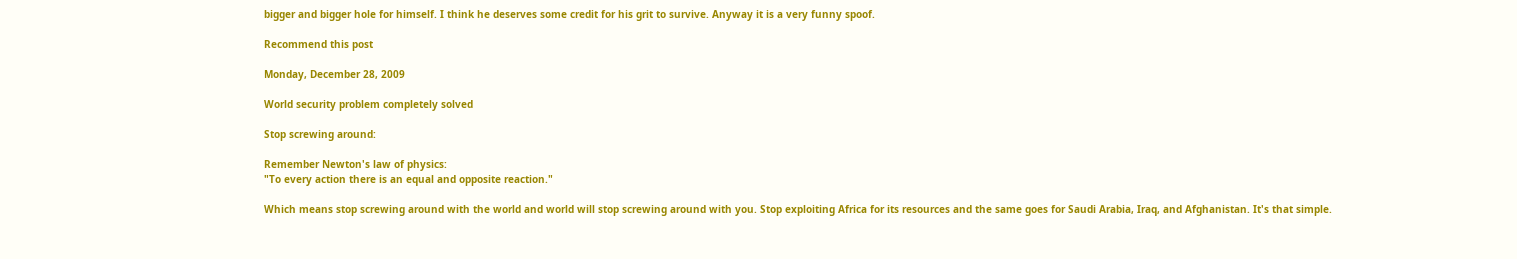bigger and bigger hole for himself. I think he deserves some credit for his grit to survive. Anyway it is a very funny spoof.

Recommend this post

Monday, December 28, 2009

World security problem completely solved

Stop screwing around:

Remember Newton's law of physics:
"To every action there is an equal and opposite reaction."

Which means stop screwing around with the world and world will stop screwing around with you. Stop exploiting Africa for its resources and the same goes for Saudi Arabia, Iraq, and Afghanistan. It's that simple.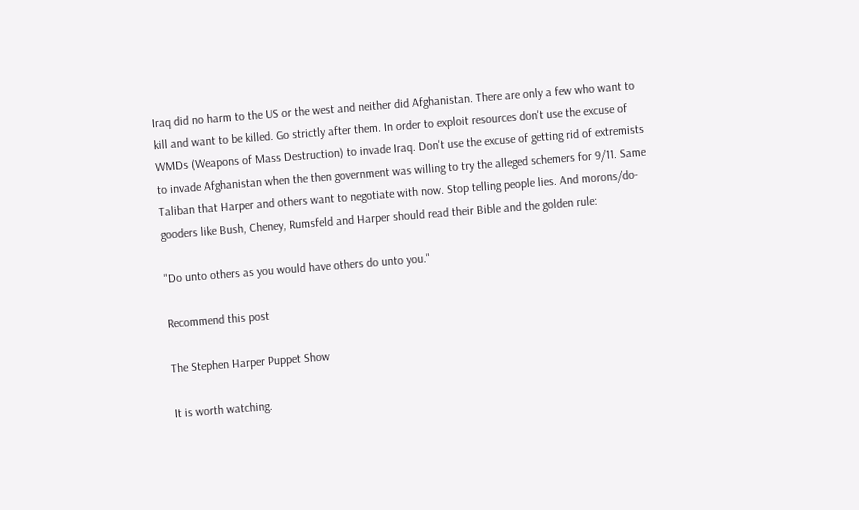Iraq did no harm to the US or the west and neither did Afghanistan. There are only a few who want to kill and want to be killed. Go strictly after them. In order to exploit resources don't use the excuse of WMDs (Weapons of Mass Destruction) to invade Iraq. Don't use the excuse of getting rid of extremists to invade Afghanistan when the then government was willing to try the alleged schemers for 9/11. Same Taliban that Harper and others want to negotiate with now. Stop telling people lies. And morons/do-gooders like Bush, Cheney, Rumsfeld and Harper should read their Bible and the golden rule:

"Do unto others as you would have others do unto you."

Recommend this post

The Stephen Harper Puppet Show

It is worth watching.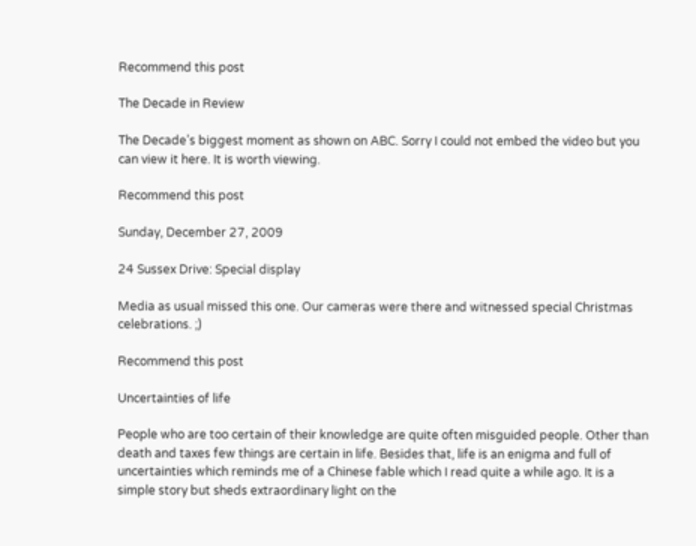Recommend this post

The Decade in Review

The Decade’s biggest moment as shown on ABC. Sorry I could not embed the video but you can view it here. It is worth viewing.

Recommend this post

Sunday, December 27, 2009

24 Sussex Drive: Special display

Media as usual missed this one. Our cameras were there and witnessed special Christmas celebrations. ;)

Recommend this post

Uncertainties of life

People who are too certain of their knowledge are quite often misguided people. Other than death and taxes few things are certain in life. Besides that, life is an enigma and full of uncertainties which reminds me of a Chinese fable which I read quite a while ago. It is a simple story but sheds extraordinary light on the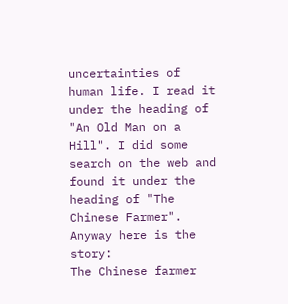uncertainties of human life. I read it under the heading of "An Old Man on a Hill". I did some search on the web and found it under the heading of "The Chinese Farmer". Anyway here is the story:
The Chinese farmer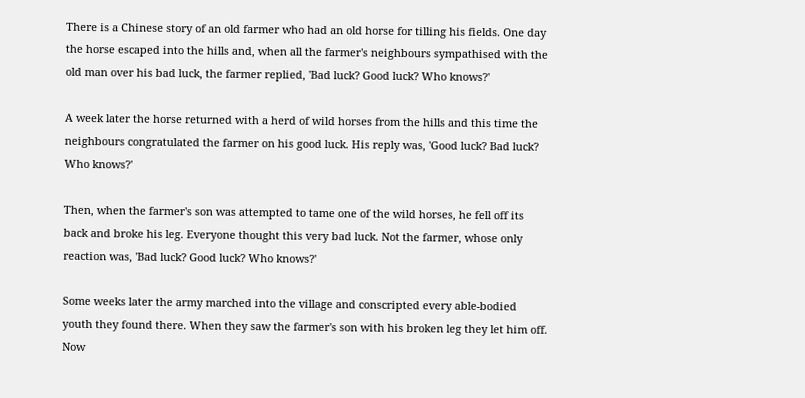There is a Chinese story of an old farmer who had an old horse for tilling his fields. One day the horse escaped into the hills and, when all the farmer's neighbours sympathised with the old man over his bad luck, the farmer replied, 'Bad luck? Good luck? Who knows?'

A week later the horse returned with a herd of wild horses from the hills and this time the neighbours congratulated the farmer on his good luck. His reply was, 'Good luck? Bad luck? Who knows?'

Then, when the farmer's son was attempted to tame one of the wild horses, he fell off its back and broke his leg. Everyone thought this very bad luck. Not the farmer, whose only reaction was, 'Bad luck? Good luck? Who knows?'

Some weeks later the army marched into the village and conscripted every able-bodied youth they found there. When they saw the farmer's son with his broken leg they let him off. Now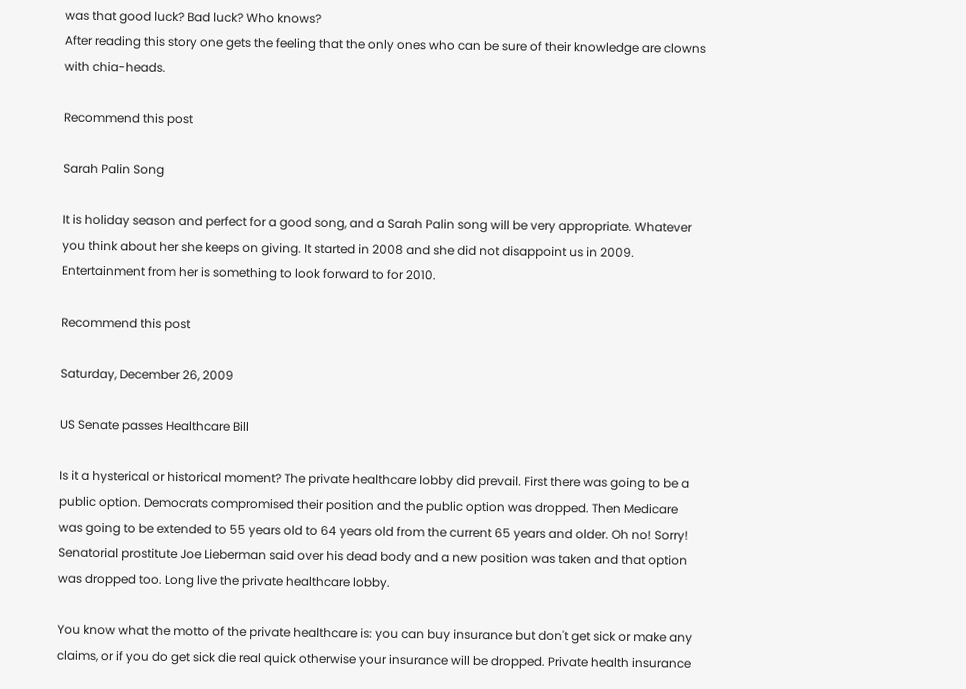was that good luck? Bad luck? Who knows?
After reading this story one gets the feeling that the only ones who can be sure of their knowledge are clowns with chia-heads.

Recommend this post

Sarah Palin Song

It is holiday season and perfect for a good song, and a Sarah Palin song will be very appropriate. Whatever you think about her she keeps on giving. It started in 2008 and she did not disappoint us in 2009. Entertainment from her is something to look forward to for 2010.

Recommend this post

Saturday, December 26, 2009

US Senate passes Healthcare Bill

Is it a hysterical or historical moment? The private healthcare lobby did prevail. First there was going to be a public option. Democrats compromised their position and the public option was dropped. Then Medicare was going to be extended to 55 years old to 64 years old from the current 65 years and older. Oh no! Sorry! Senatorial prostitute Joe Lieberman said over his dead body and a new position was taken and that option was dropped too. Long live the private healthcare lobby.

You know what the motto of the private healthcare is: you can buy insurance but don't get sick or make any claims, or if you do get sick die real quick otherwise your insurance will be dropped. Private health insurance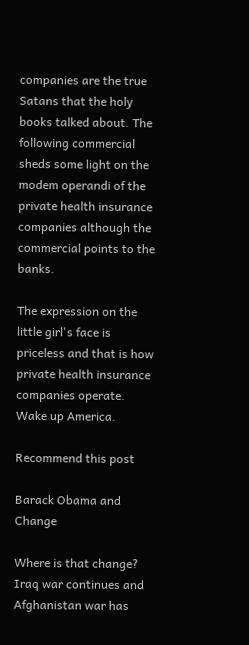companies are the true Satans that the holy books talked about. The following commercial sheds some light on the modem operandi of the private health insurance companies although the commercial points to the banks.

The expression on the little girl's face is priceless and that is how private health insurance companies operate. Wake up America.

Recommend this post

Barack Obama and Change

Where is that change? Iraq war continues and Afghanistan war has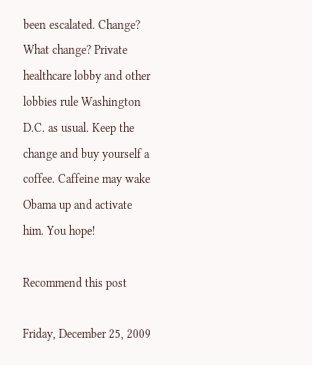been escalated. Change? What change? Private healthcare lobby and other lobbies rule Washington D.C. as usual. Keep the change and buy yourself a coffee. Caffeine may wake Obama up and activate him. You hope!

Recommend this post

Friday, December 25, 2009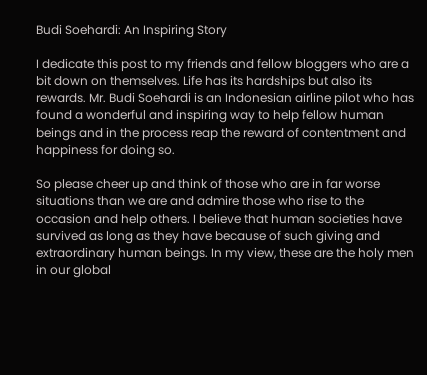Budi Soehardi: An Inspiring Story

I dedicate this post to my friends and fellow bloggers who are a bit down on themselves. Life has its hardships but also its rewards. Mr. Budi Soehardi is an Indonesian airline pilot who has found a wonderful and inspiring way to help fellow human beings and in the process reap the reward of contentment and happiness for doing so.

So please cheer up and think of those who are in far worse situations than we are and admire those who rise to the occasion and help others. I believe that human societies have survived as long as they have because of such giving and extraordinary human beings. In my view, these are the holy men in our global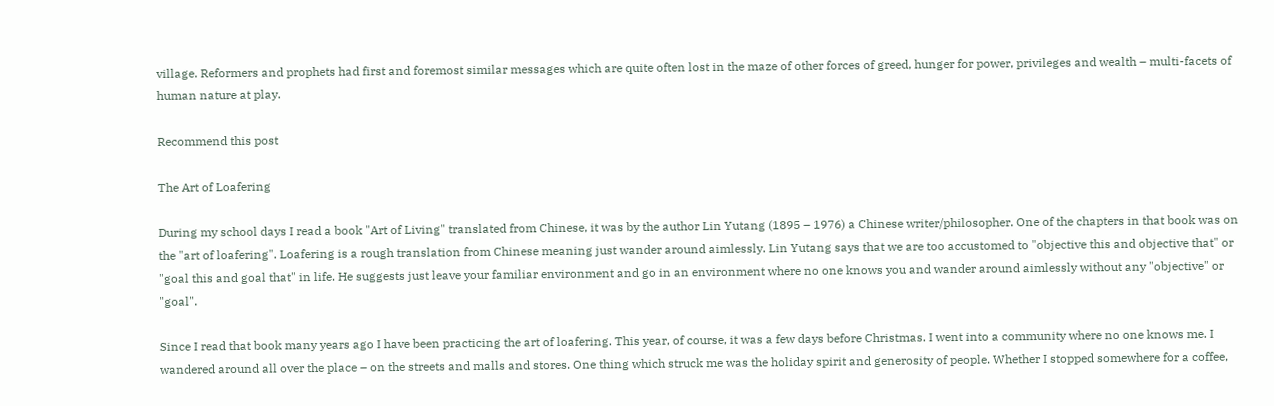village. Reformers and prophets had first and foremost similar messages which are quite often lost in the maze of other forces of greed, hunger for power, privileges and wealth – multi-facets of human nature at play.

Recommend this post

The Art of Loafering

During my school days I read a book "Art of Living" translated from Chinese, it was by the author Lin Yutang (1895 – 1976) a Chinese writer/philosopher. One of the chapters in that book was on the "art of loafering". Loafering is a rough translation from Chinese meaning just wander around aimlessly. Lin Yutang says that we are too accustomed to "objective this and objective that" or "goal this and goal that" in life. He suggests just leave your familiar environment and go in an environment where no one knows you and wander around aimlessly without any "objective" or "goal".

Since I read that book many years ago I have been practicing the art of loafering. This year, of course, it was a few days before Christmas. I went into a community where no one knows me. I wandered around all over the place – on the streets and malls and stores. One thing which struck me was the holiday spirit and generosity of people. Whether I stopped somewhere for a coffee,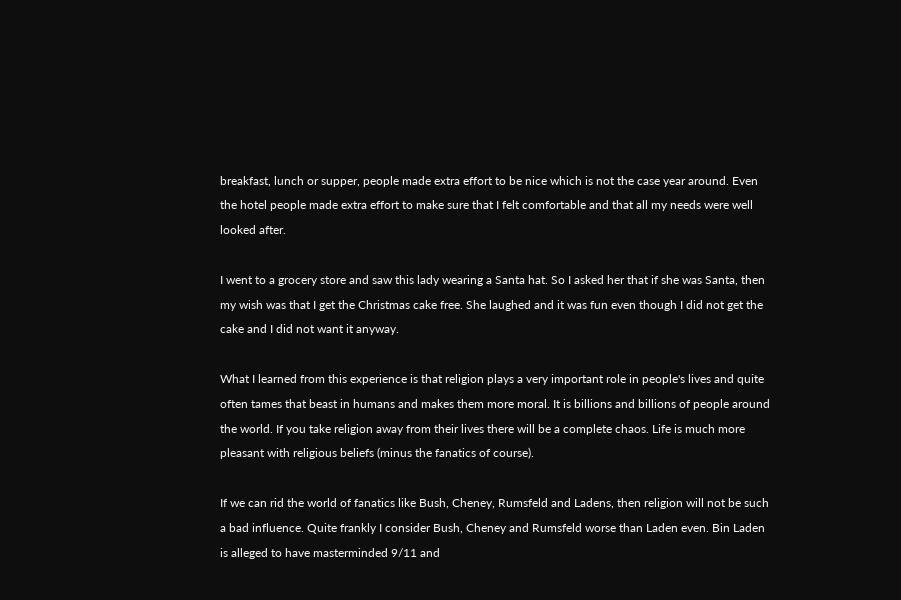breakfast, lunch or supper, people made extra effort to be nice which is not the case year around. Even the hotel people made extra effort to make sure that I felt comfortable and that all my needs were well looked after.

I went to a grocery store and saw this lady wearing a Santa hat. So I asked her that if she was Santa, then my wish was that I get the Christmas cake free. She laughed and it was fun even though I did not get the cake and I did not want it anyway.

What I learned from this experience is that religion plays a very important role in people's lives and quite often tames that beast in humans and makes them more moral. It is billions and billions of people around the world. If you take religion away from their lives there will be a complete chaos. Life is much more pleasant with religious beliefs (minus the fanatics of course).

If we can rid the world of fanatics like Bush, Cheney, Rumsfeld and Ladens, then religion will not be such a bad influence. Quite frankly I consider Bush, Cheney and Rumsfeld worse than Laden even. Bin Laden is alleged to have masterminded 9/11 and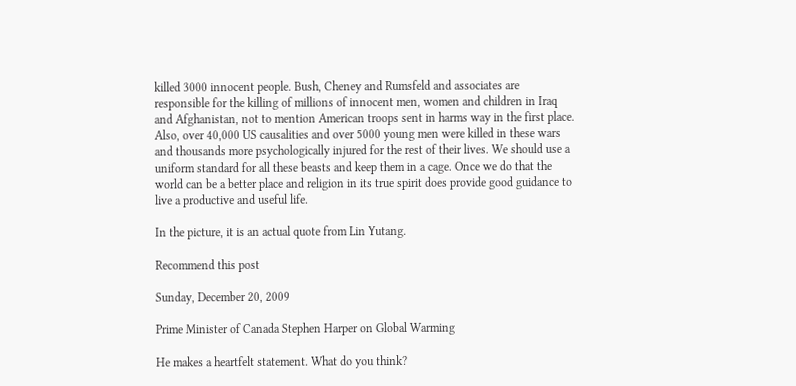killed 3000 innocent people. Bush, Cheney and Rumsfeld and associates are responsible for the killing of millions of innocent men, women and children in Iraq and Afghanistan, not to mention American troops sent in harms way in the first place. Also, over 40,000 US causalities and over 5000 young men were killed in these wars and thousands more psychologically injured for the rest of their lives. We should use a uniform standard for all these beasts and keep them in a cage. Once we do that the world can be a better place and religion in its true spirit does provide good guidance to live a productive and useful life.

In the picture, it is an actual quote from Lin Yutang.

Recommend this post

Sunday, December 20, 2009

Prime Minister of Canada Stephen Harper on Global Warming

He makes a heartfelt statement. What do you think?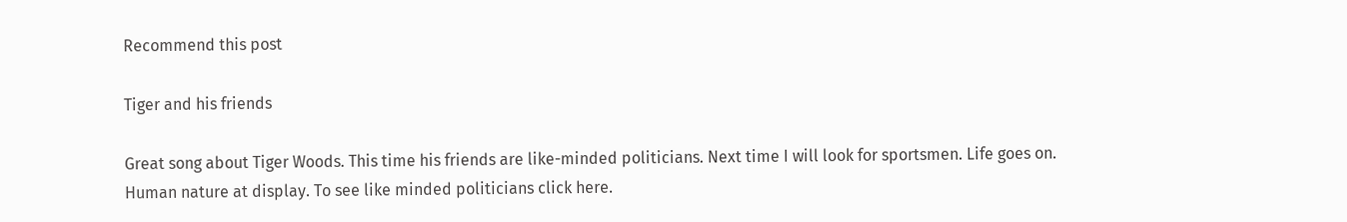Recommend this post

Tiger and his friends

Great song about Tiger Woods. This time his friends are like-minded politicians. Next time I will look for sportsmen. Life goes on. Human nature at display. To see like minded politicians click here.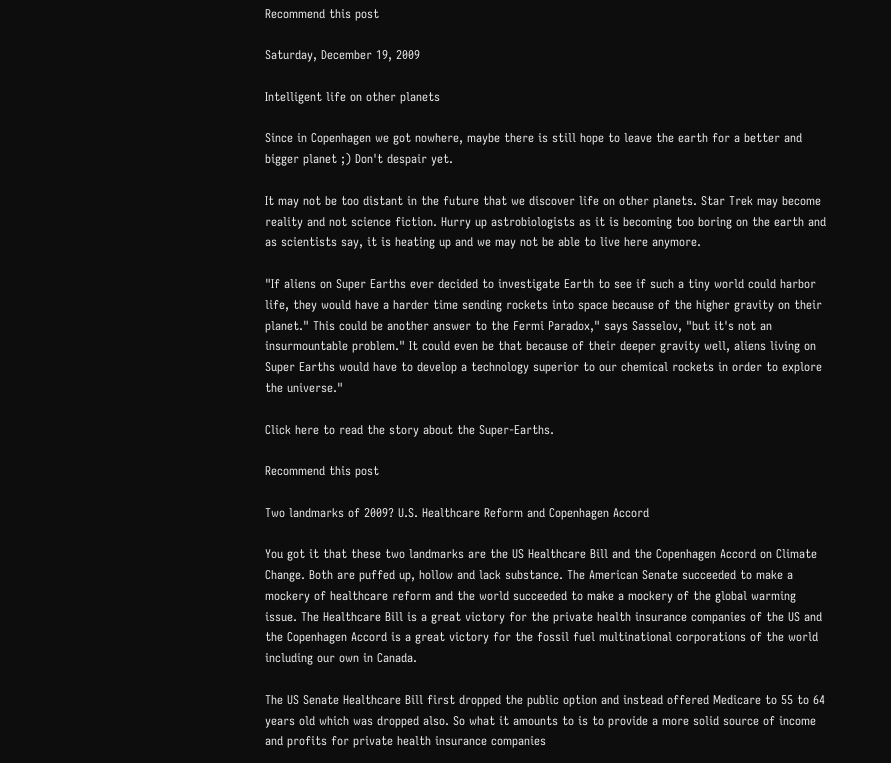Recommend this post

Saturday, December 19, 2009

Intelligent life on other planets

Since in Copenhagen we got nowhere, maybe there is still hope to leave the earth for a better and bigger planet ;) Don't despair yet.

It may not be too distant in the future that we discover life on other planets. Star Trek may become reality and not science fiction. Hurry up astrobiologists as it is becoming too boring on the earth and as scientists say, it is heating up and we may not be able to live here anymore.

"If aliens on Super Earths ever decided to investigate Earth to see if such a tiny world could harbor life, they would have a harder time sending rockets into space because of the higher gravity on their planet." This could be another answer to the Fermi Paradox," says Sasselov, "but it's not an insurmountable problem." It could even be that because of their deeper gravity well, aliens living on Super Earths would have to develop a technology superior to our chemical rockets in order to explore the universe."

Click here to read the story about the Super-Earths.

Recommend this post

Two landmarks of 2009? U.S. Healthcare Reform and Copenhagen Accord

You got it that these two landmarks are the US Healthcare Bill and the Copenhagen Accord on Climate Change. Both are puffed up, hollow and lack substance. The American Senate succeeded to make a mockery of healthcare reform and the world succeeded to make a mockery of the global warming issue. The Healthcare Bill is a great victory for the private health insurance companies of the US and the Copenhagen Accord is a great victory for the fossil fuel multinational corporations of the world including our own in Canada.

The US Senate Healthcare Bill first dropped the public option and instead offered Medicare to 55 to 64 years old which was dropped also. So what it amounts to is to provide a more solid source of income and profits for private health insurance companies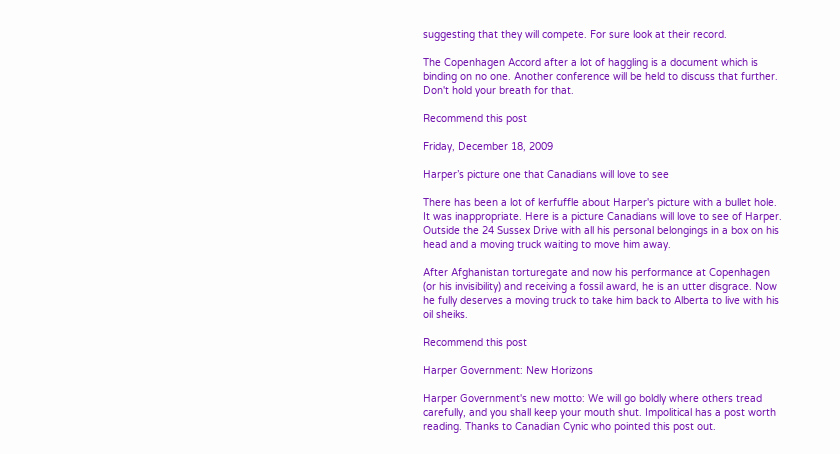suggesting that they will compete. For sure look at their record.

The Copenhagen Accord after a lot of haggling is a document which is binding on no one. Another conference will be held to discuss that further. Don't hold your breath for that.

Recommend this post

Friday, December 18, 2009

Harper’s picture one that Canadians will love to see

There has been a lot of kerfuffle about Harper's picture with a bullet hole. It was inappropriate. Here is a picture Canadians will love to see of Harper. Outside the 24 Sussex Drive with all his personal belongings in a box on his head and a moving truck waiting to move him away.

After Afghanistan torturegate and now his performance at Copenhagen (or his invisibility) and receiving a fossil award, he is an utter disgrace. Now he fully deserves a moving truck to take him back to Alberta to live with his oil sheiks.

Recommend this post

Harper Government: New Horizons

Harper Government's new motto: We will go boldly where others tread carefully, and you shall keep your mouth shut. Impolitical has a post worth reading. Thanks to Canadian Cynic who pointed this post out.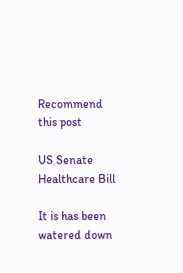Recommend this post

US Senate Healthcare Bill

It is has been watered down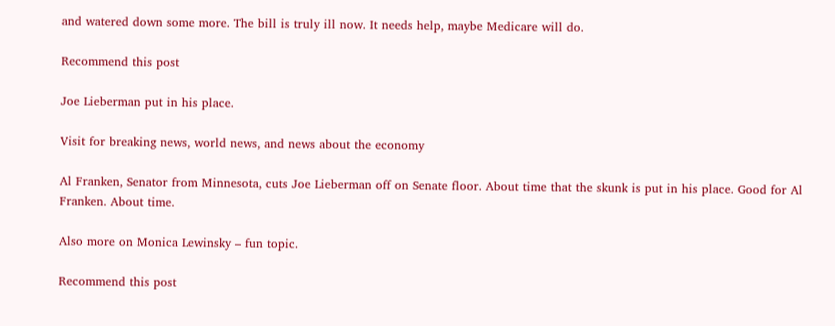and watered down some more. The bill is truly ill now. It needs help, maybe Medicare will do.

Recommend this post

Joe Lieberman put in his place.

Visit for breaking news, world news, and news about the economy

Al Franken, Senator from Minnesota, cuts Joe Lieberman off on Senate floor. About time that the skunk is put in his place. Good for Al Franken. About time.

Also more on Monica Lewinsky – fun topic.

Recommend this post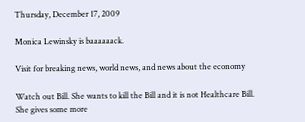Thursday, December 17, 2009

Monica Lewinsky is baaaaaack.

Visit for breaking news, world news, and news about the economy

Watch out Bill. She wants to kill the Bill and it is not Healthcare Bill. She gives some more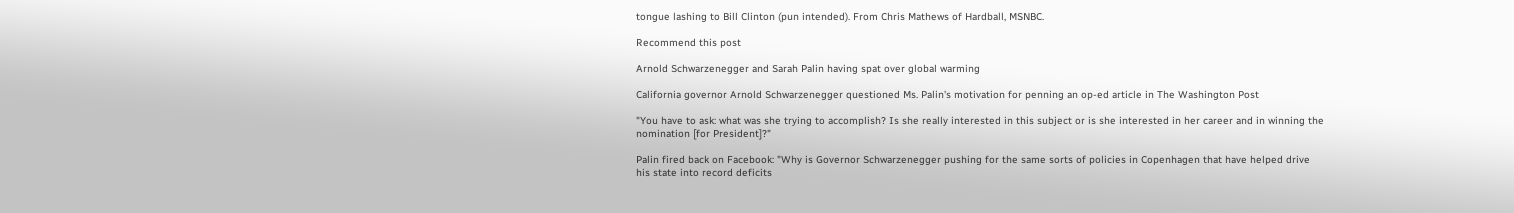tongue lashing to Bill Clinton (pun intended). From Chris Mathews of Hardball, MSNBC.

Recommend this post

Arnold Schwarzenegger and Sarah Palin having spat over global warming

California governor Arnold Schwarzenegger questioned Ms. Palin's motivation for penning an op-ed article in The Washington Post

"You have to ask: what was she trying to accomplish? Is she really interested in this subject or is she interested in her career and in winning the nomination [for President]?"

Palin fired back on Facebook: "Why is Governor Schwarzenegger pushing for the same sorts of policies in Copenhagen that have helped drive his state into record deficits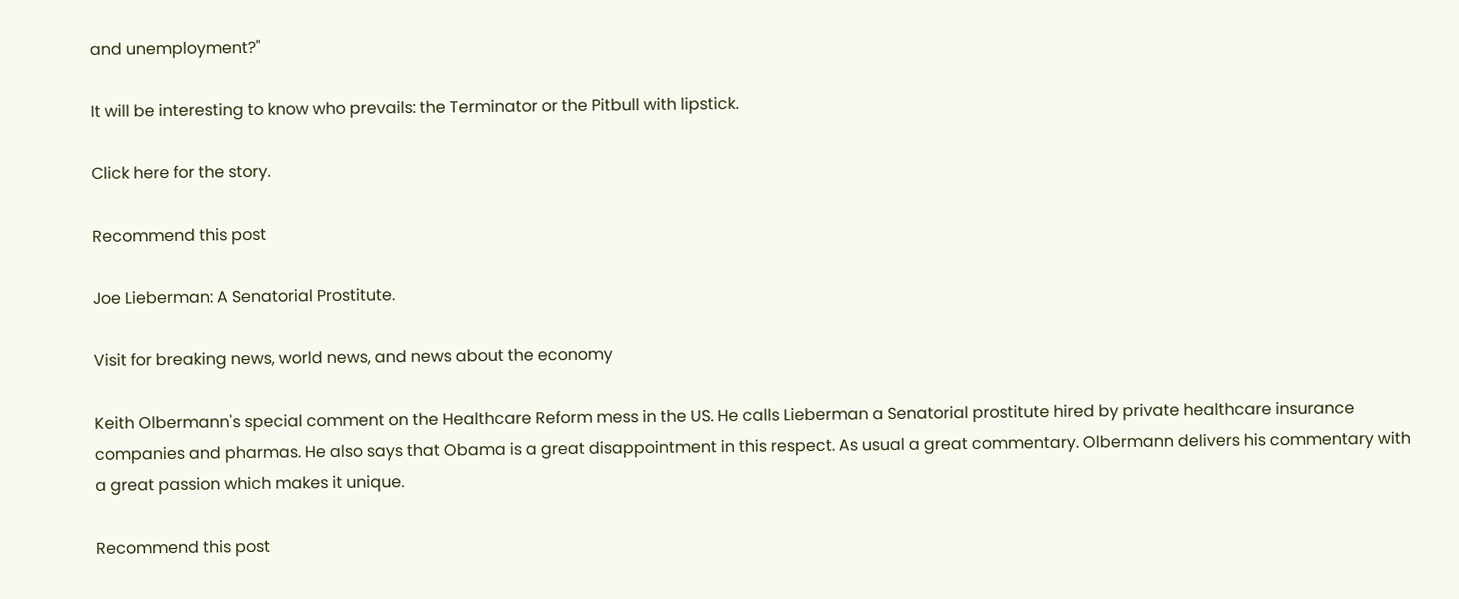and unemployment?"

It will be interesting to know who prevails: the Terminator or the Pitbull with lipstick.

Click here for the story.

Recommend this post

Joe Lieberman: A Senatorial Prostitute.

Visit for breaking news, world news, and news about the economy

Keith Olbermann's special comment on the Healthcare Reform mess in the US. He calls Lieberman a Senatorial prostitute hired by private healthcare insurance companies and pharmas. He also says that Obama is a great disappointment in this respect. As usual a great commentary. Olbermann delivers his commentary with a great passion which makes it unique.

Recommend this post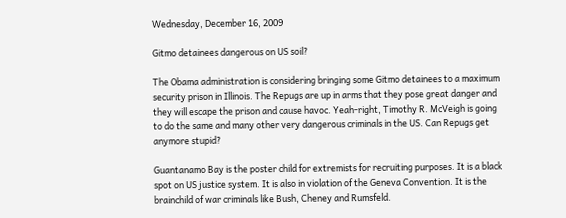Wednesday, December 16, 2009

Gitmo detainees dangerous on US soil?

The Obama administration is considering bringing some Gitmo detainees to a maximum security prison in Illinois. The Repugs are up in arms that they pose great danger and they will escape the prison and cause havoc. Yeah-right, Timothy R. McVeigh is going to do the same and many other very dangerous criminals in the US. Can Repugs get anymore stupid?

Guantanamo Bay is the poster child for extremists for recruiting purposes. It is a black spot on US justice system. It is also in violation of the Geneva Convention. It is the brainchild of war criminals like Bush, Cheney and Rumsfeld.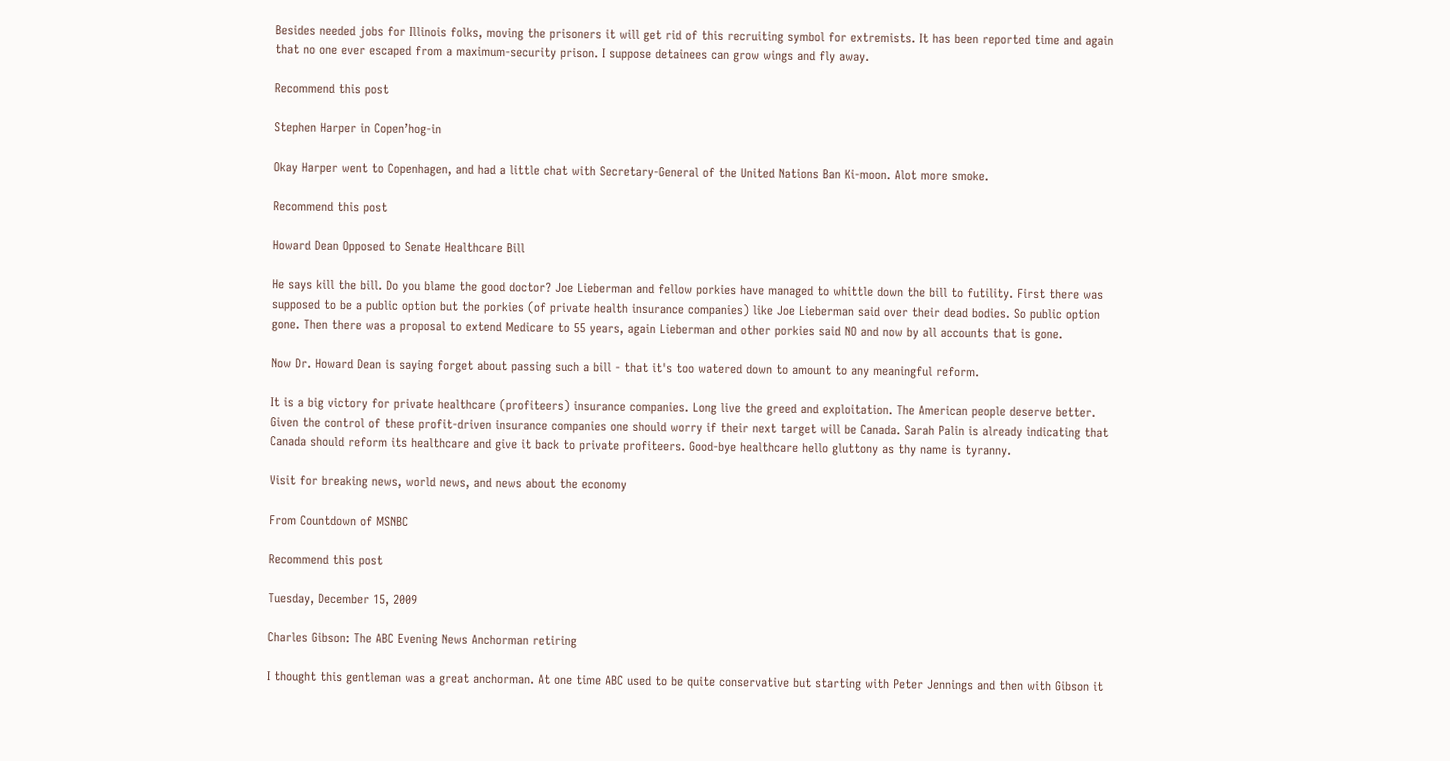Besides needed jobs for Illinois folks, moving the prisoners it will get rid of this recruiting symbol for extremists. It has been reported time and again that no one ever escaped from a maximum-security prison. I suppose detainees can grow wings and fly away.

Recommend this post

Stephen Harper in Copen’hog-in

Okay Harper went to Copenhagen, and had a little chat with Secretary-General of the United Nations Ban Ki-moon. Alot more smoke.

Recommend this post

Howard Dean Opposed to Senate Healthcare Bill

He says kill the bill. Do you blame the good doctor? Joe Lieberman and fellow porkies have managed to whittle down the bill to futility. First there was supposed to be a public option but the porkies (of private health insurance companies) like Joe Lieberman said over their dead bodies. So public option gone. Then there was a proposal to extend Medicare to 55 years, again Lieberman and other porkies said NO and now by all accounts that is gone.

Now Dr. Howard Dean is saying forget about passing such a bill - that it's too watered down to amount to any meaningful reform.

It is a big victory for private healthcare (profiteers) insurance companies. Long live the greed and exploitation. The American people deserve better. Given the control of these profit-driven insurance companies one should worry if their next target will be Canada. Sarah Palin is already indicating that Canada should reform its healthcare and give it back to private profiteers. Good-bye healthcare hello gluttony as thy name is tyranny.

Visit for breaking news, world news, and news about the economy

From Countdown of MSNBC

Recommend this post

Tuesday, December 15, 2009

Charles Gibson: The ABC Evening News Anchorman retiring

I thought this gentleman was a great anchorman. At one time ABC used to be quite conservative but starting with Peter Jennings and then with Gibson it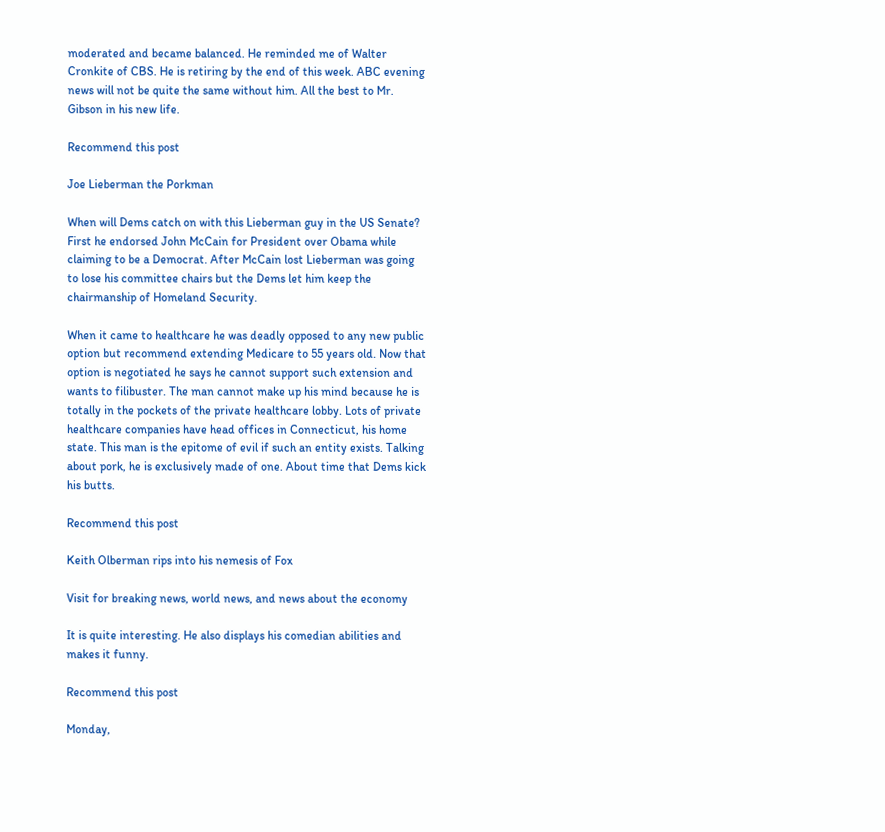moderated and became balanced. He reminded me of Walter Cronkite of CBS. He is retiring by the end of this week. ABC evening news will not be quite the same without him. All the best to Mr. Gibson in his new life.

Recommend this post

Joe Lieberman the Porkman

When will Dems catch on with this Lieberman guy in the US Senate? First he endorsed John McCain for President over Obama while claiming to be a Democrat. After McCain lost Lieberman was going to lose his committee chairs but the Dems let him keep the chairmanship of Homeland Security.

When it came to healthcare he was deadly opposed to any new public option but recommend extending Medicare to 55 years old. Now that option is negotiated he says he cannot support such extension and wants to filibuster. The man cannot make up his mind because he is totally in the pockets of the private healthcare lobby. Lots of private healthcare companies have head offices in Connecticut, his home state. This man is the epitome of evil if such an entity exists. Talking about pork, he is exclusively made of one. About time that Dems kick his butts.

Recommend this post

Keith Olberman rips into his nemesis of Fox

Visit for breaking news, world news, and news about the economy

It is quite interesting. He also displays his comedian abilities and makes it funny.

Recommend this post

Monday,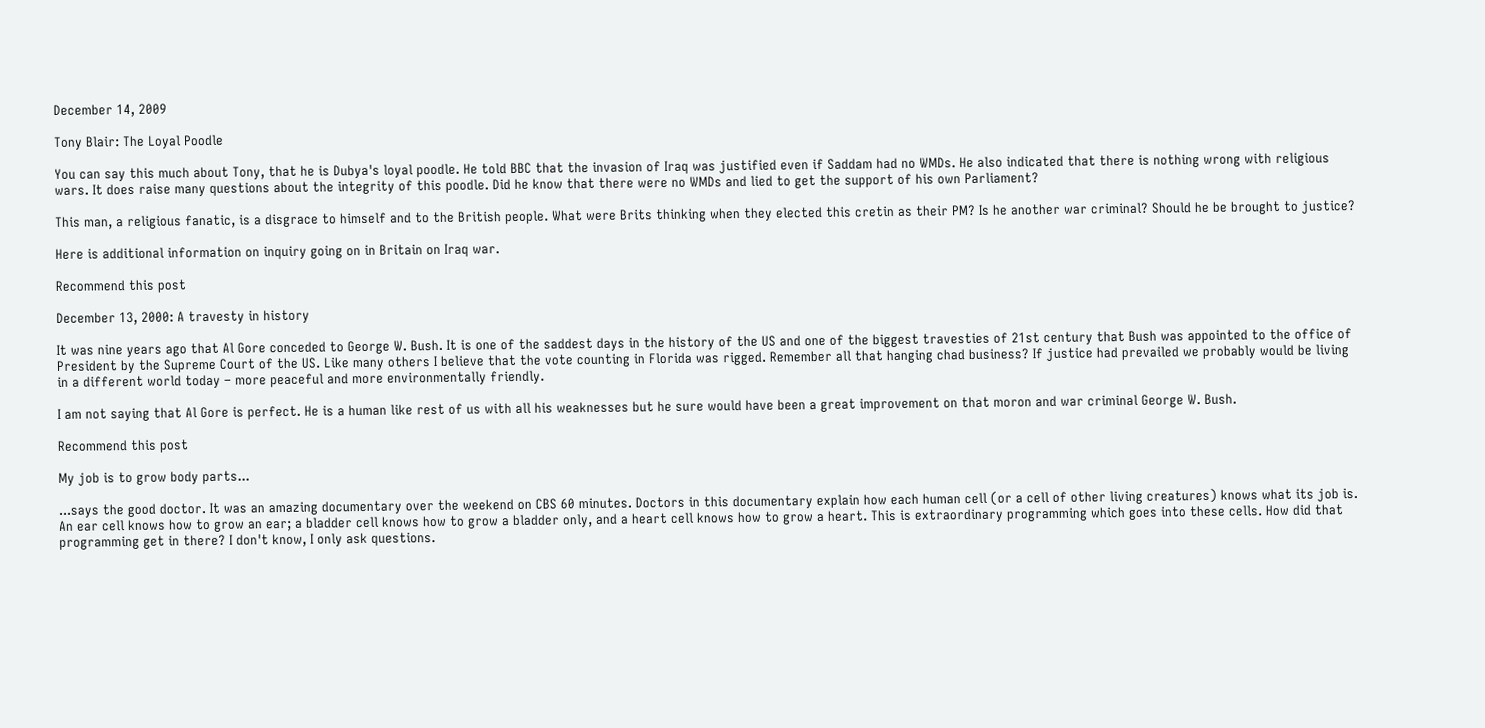December 14, 2009

Tony Blair: The Loyal Poodle

You can say this much about Tony, that he is Dubya's loyal poodle. He told BBC that the invasion of Iraq was justified even if Saddam had no WMDs. He also indicated that there is nothing wrong with religious wars. It does raise many questions about the integrity of this poodle. Did he know that there were no WMDs and lied to get the support of his own Parliament?

This man, a religious fanatic, is a disgrace to himself and to the British people. What were Brits thinking when they elected this cretin as their PM? Is he another war criminal? Should he be brought to justice?

Here is additional information on inquiry going on in Britain on Iraq war.

Recommend this post

December 13, 2000: A travesty in history

It was nine years ago that Al Gore conceded to George W. Bush. It is one of the saddest days in the history of the US and one of the biggest travesties of 21st century that Bush was appointed to the office of President by the Supreme Court of the US. Like many others I believe that the vote counting in Florida was rigged. Remember all that hanging chad business? If justice had prevailed we probably would be living in a different world today – more peaceful and more environmentally friendly.

I am not saying that Al Gore is perfect. He is a human like rest of us with all his weaknesses but he sure would have been a great improvement on that moron and war criminal George W. Bush.

Recommend this post

My job is to grow body parts...

...says the good doctor. It was an amazing documentary over the weekend on CBS 60 minutes. Doctors in this documentary explain how each human cell (or a cell of other living creatures) knows what its job is. An ear cell knows how to grow an ear; a bladder cell knows how to grow a bladder only, and a heart cell knows how to grow a heart. This is extraordinary programming which goes into these cells. How did that programming get in there? I don't know, I only ask questions.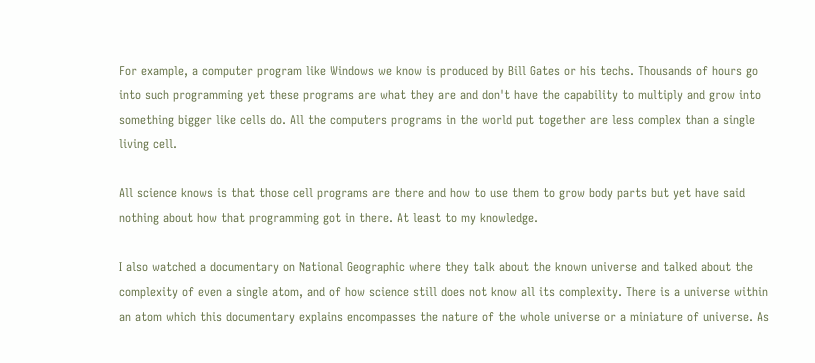For example, a computer program like Windows we know is produced by Bill Gates or his techs. Thousands of hours go into such programming yet these programs are what they are and don't have the capability to multiply and grow into something bigger like cells do. All the computers programs in the world put together are less complex than a single living cell.

All science knows is that those cell programs are there and how to use them to grow body parts but yet have said nothing about how that programming got in there. At least to my knowledge.

I also watched a documentary on National Geographic where they talk about the known universe and talked about the complexity of even a single atom, and of how science still does not know all its complexity. There is a universe within an atom which this documentary explains encompasses the nature of the whole universe or a miniature of universe. As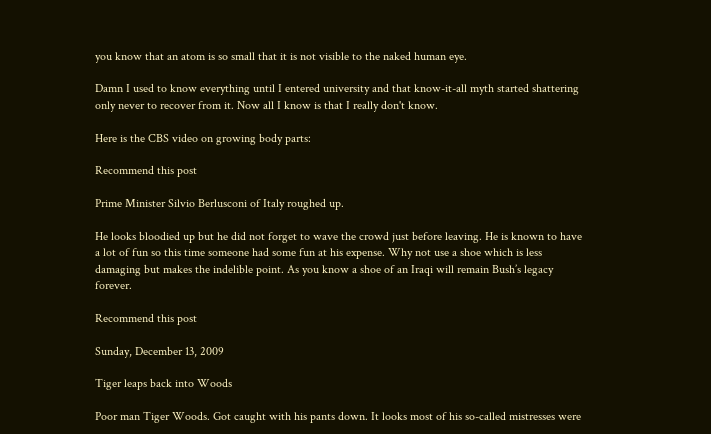you know that an atom is so small that it is not visible to the naked human eye.

Damn I used to know everything until I entered university and that know-it-all myth started shattering only never to recover from it. Now all I know is that I really don't know.

Here is the CBS video on growing body parts:

Recommend this post

Prime Minister Silvio Berlusconi of Italy roughed up.

He looks bloodied up but he did not forget to wave the crowd just before leaving. He is known to have a lot of fun so this time someone had some fun at his expense. Why not use a shoe which is less damaging but makes the indelible point. As you know a shoe of an Iraqi will remain Bush’s legacy forever.

Recommend this post

Sunday, December 13, 2009

Tiger leaps back into Woods

Poor man Tiger Woods. Got caught with his pants down. It looks most of his so-called mistresses were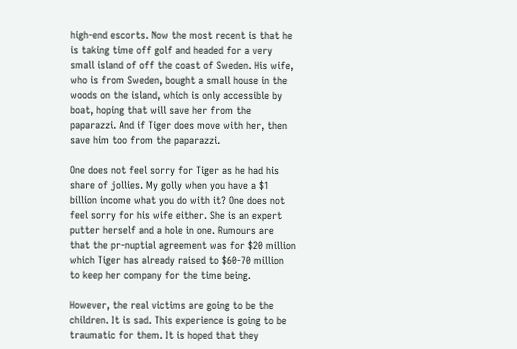high-end escorts. Now the most recent is that he is taking time off golf and headed for a very small island of off the coast of Sweden. His wife, who is from Sweden, bought a small house in the woods on the island, which is only accessible by boat, hoping that will save her from the paparazzi. And if Tiger does move with her, then save him too from the paparazzi.

One does not feel sorry for Tiger as he had his share of jollies. My golly when you have a $1 billion income what you do with it? One does not feel sorry for his wife either. She is an expert putter herself and a hole in one. Rumours are that the pr-nuptial agreement was for $20 million which Tiger has already raised to $60-70 million to keep her company for the time being.

However, the real victims are going to be the children. It is sad. This experience is going to be traumatic for them. It is hoped that they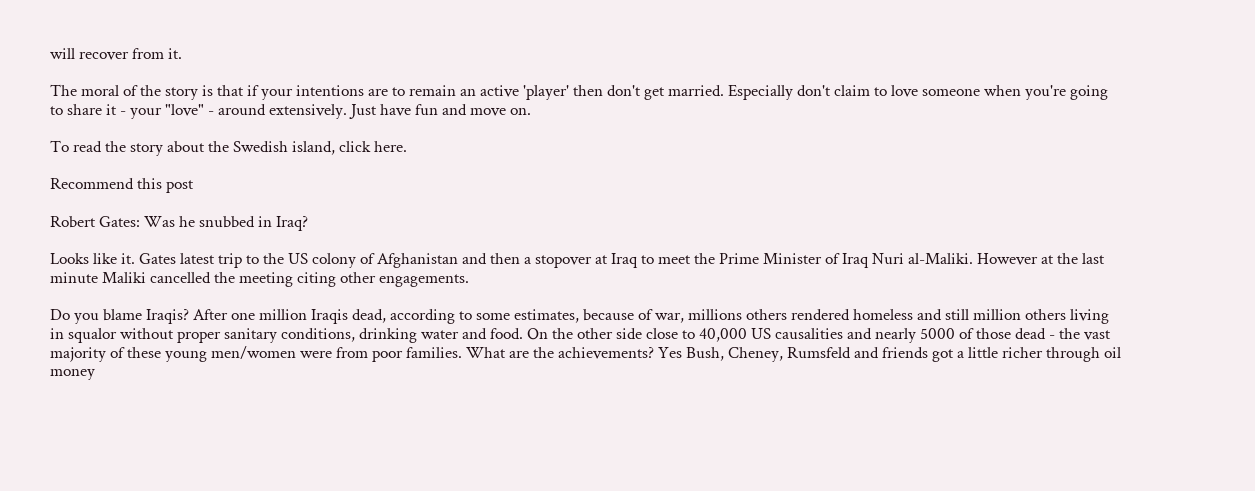will recover from it.

The moral of the story is that if your intentions are to remain an active 'player' then don't get married. Especially don't claim to love someone when you're going to share it - your "love" - around extensively. Just have fun and move on.

To read the story about the Swedish island, click here.

Recommend this post

Robert Gates: Was he snubbed in Iraq?

Looks like it. Gates latest trip to the US colony of Afghanistan and then a stopover at Iraq to meet the Prime Minister of Iraq Nuri al-Maliki. However at the last minute Maliki cancelled the meeting citing other engagements.

Do you blame Iraqis? After one million Iraqis dead, according to some estimates, because of war, millions others rendered homeless and still million others living in squalor without proper sanitary conditions, drinking water and food. On the other side close to 40,000 US causalities and nearly 5000 of those dead - the vast majority of these young men/women were from poor families. What are the achievements? Yes Bush, Cheney, Rumsfeld and friends got a little richer through oil money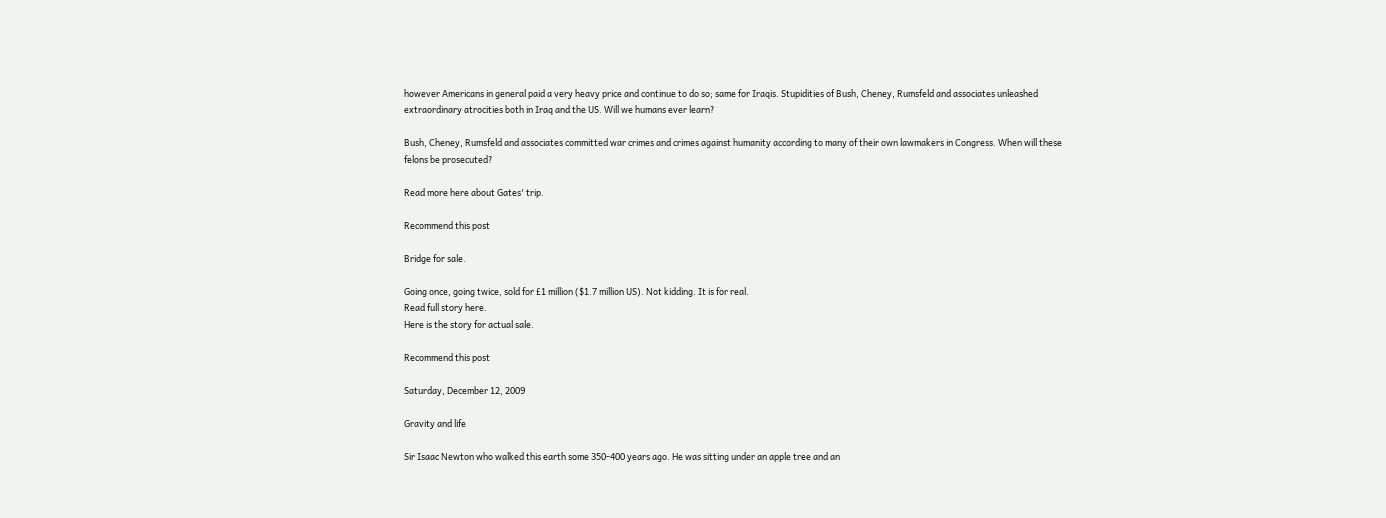however Americans in general paid a very heavy price and continue to do so; same for Iraqis. Stupidities of Bush, Cheney, Rumsfeld and associates unleashed extraordinary atrocities both in Iraq and the US. Will we humans ever learn?

Bush, Cheney, Rumsfeld and associates committed war crimes and crimes against humanity according to many of their own lawmakers in Congress. When will these felons be prosecuted?

Read more here about Gates' trip.

Recommend this post

Bridge for sale.

Going once, going twice, sold for £1 million ($1.7 million US). Not kidding. It is for real.
Read full story here.
Here is the story for actual sale.

Recommend this post

Saturday, December 12, 2009

Gravity and life

Sir Isaac Newton who walked this earth some 350-400 years ago. He was sitting under an apple tree and an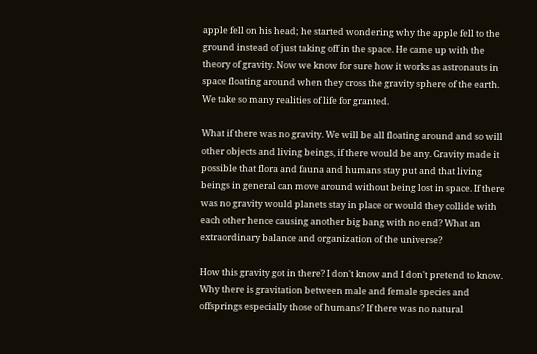apple fell on his head; he started wondering why the apple fell to the ground instead of just taking off in the space. He came up with the theory of gravity. Now we know for sure how it works as astronauts in space floating around when they cross the gravity sphere of the earth. We take so many realities of life for granted.

What if there was no gravity. We will be all floating around and so will other objects and living beings, if there would be any. Gravity made it possible that flora and fauna and humans stay put and that living beings in general can move around without being lost in space. If there was no gravity would planets stay in place or would they collide with each other hence causing another big bang with no end? What an extraordinary balance and organization of the universe?

How this gravity got in there? I don't know and I don't pretend to know. Why there is gravitation between male and female species and offsprings especially those of humans? If there was no natural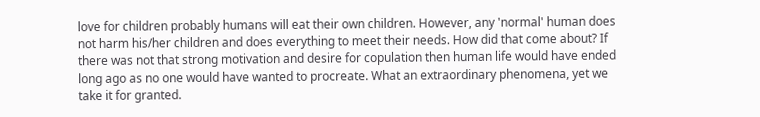love for children probably humans will eat their own children. However, any 'normal' human does not harm his/her children and does everything to meet their needs. How did that come about? If there was not that strong motivation and desire for copulation then human life would have ended long ago as no one would have wanted to procreate. What an extraordinary phenomena, yet we take it for granted.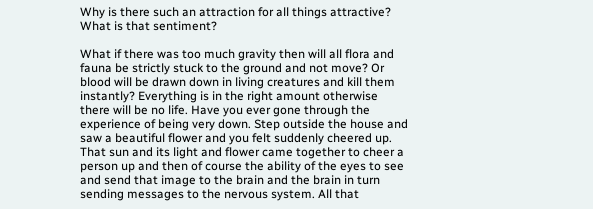Why is there such an attraction for all things attractive? What is that sentiment?

What if there was too much gravity then will all flora and fauna be strictly stuck to the ground and not move? Or blood will be drawn down in living creatures and kill them instantly? Everything is in the right amount otherwise there will be no life. Have you ever gone through the experience of being very down. Step outside the house and saw a beautiful flower and you felt suddenly cheered up. That sun and its light and flower came together to cheer a person up and then of course the ability of the eyes to see and send that image to the brain and the brain in turn sending messages to the nervous system. All that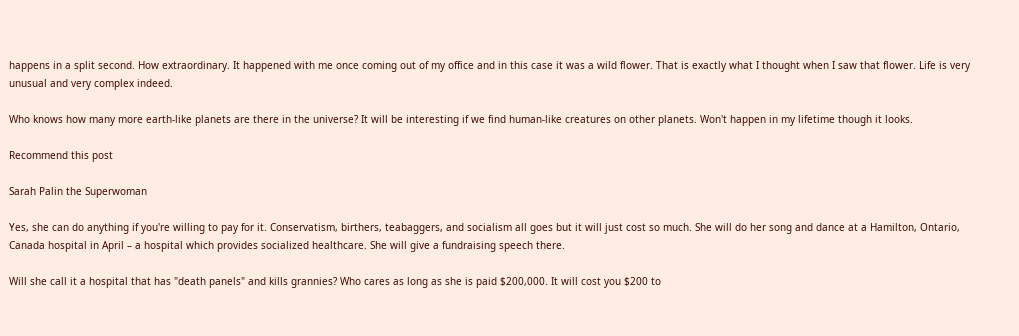happens in a split second. How extraordinary. It happened with me once coming out of my office and in this case it was a wild flower. That is exactly what I thought when I saw that flower. Life is very unusual and very complex indeed.

Who knows how many more earth-like planets are there in the universe? It will be interesting if we find human-like creatures on other planets. Won't happen in my lifetime though it looks.

Recommend this post

Sarah Palin the Superwoman

Yes, she can do anything if you're willing to pay for it. Conservatism, birthers, teabaggers, and socialism all goes but it will just cost so much. She will do her song and dance at a Hamilton, Ontario, Canada hospital in April – a hospital which provides socialized healthcare. She will give a fundraising speech there.

Will she call it a hospital that has "death panels" and kills grannies? Who cares as long as she is paid $200,000. It will cost you $200 to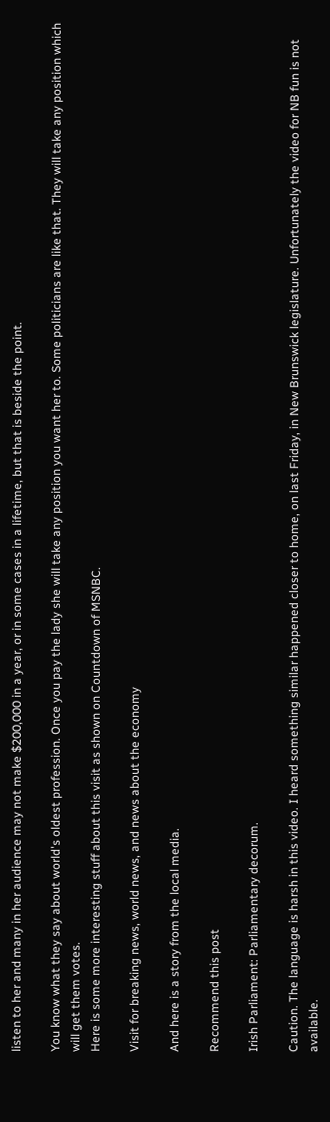listen to her and many in her audience may not make $200,000 in a year, or in some cases in a lifetime, but that is beside the point.

You know what they say about world's oldest profession. Once you pay the lady she will take any position you want her to. Some politicians are like that. They will take any position which will get them votes.
Here is some more interesting stuff about this visit as shown on Countdown of MSNBC.

Visit for breaking news, world news, and news about the economy

And here is a story from the local media.

Recommend this post

Irish Parliament: Parliamentary decorum.

Caution. The language is harsh in this video. I heard something similar happened closer to home, on last Friday, in New Brunswick legislature. Unfortunately the video for NB fun is not available.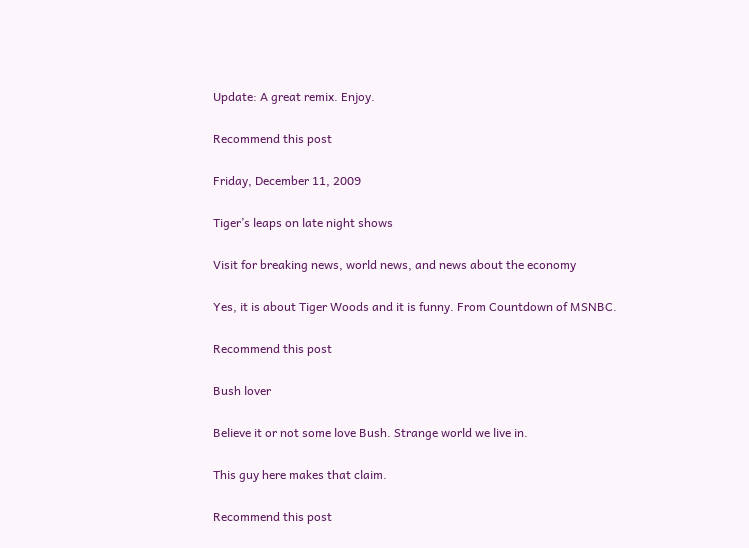Update: A great remix. Enjoy.

Recommend this post

Friday, December 11, 2009

Tiger’s leaps on late night shows

Visit for breaking news, world news, and news about the economy

Yes, it is about Tiger Woods and it is funny. From Countdown of MSNBC.

Recommend this post

Bush lover

Believe it or not some love Bush. Strange world we live in.

This guy here makes that claim.

Recommend this post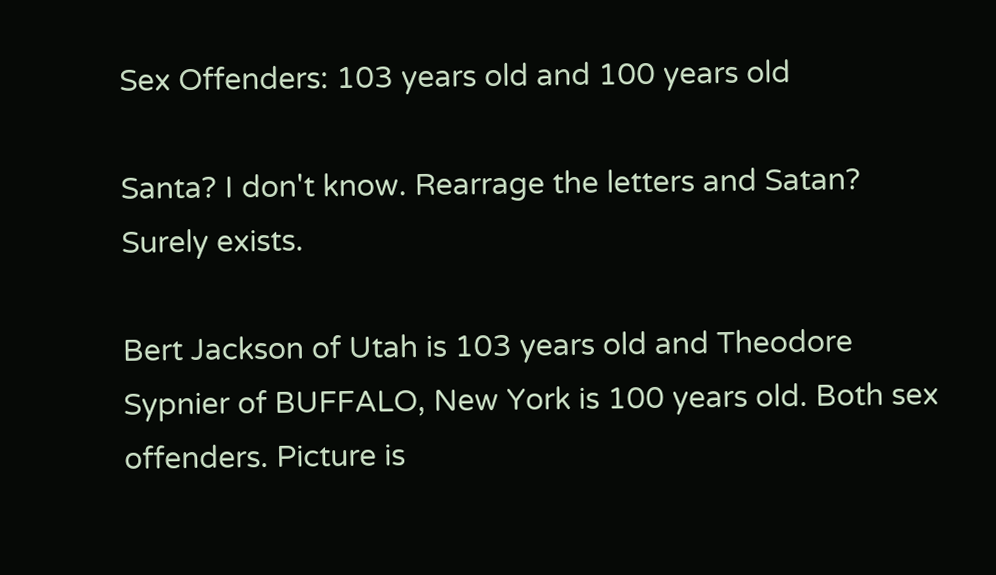Sex Offenders: 103 years old and 100 years old

Santa? I don't know. Rearrage the letters and Satan? Surely exists.

Bert Jackson of Utah is 103 years old and Theodore Sypnier of BUFFALO, New York is 100 years old. Both sex offenders. Picture is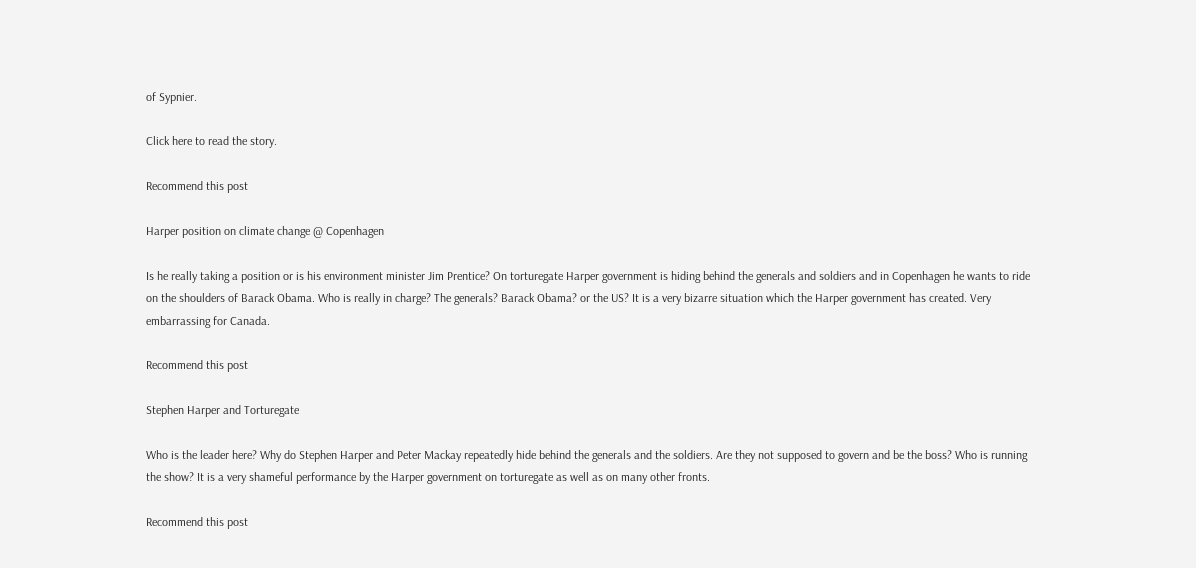of Sypnier.

Click here to read the story.

Recommend this post

Harper position on climate change @ Copenhagen

Is he really taking a position or is his environment minister Jim Prentice? On torturegate Harper government is hiding behind the generals and soldiers and in Copenhagen he wants to ride on the shoulders of Barack Obama. Who is really in charge? The generals? Barack Obama? or the US? It is a very bizarre situation which the Harper government has created. Very embarrassing for Canada.

Recommend this post

Stephen Harper and Torturegate

Who is the leader here? Why do Stephen Harper and Peter Mackay repeatedly hide behind the generals and the soldiers. Are they not supposed to govern and be the boss? Who is running the show? It is a very shameful performance by the Harper government on torturegate as well as on many other fronts.

Recommend this post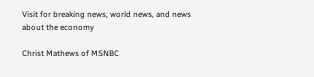Visit for breaking news, world news, and news about the economy

Christ Mathews of MSNBC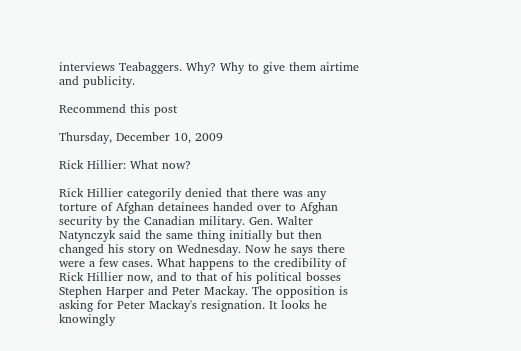interviews Teabaggers. Why? Why to give them airtime and publicity.

Recommend this post

Thursday, December 10, 2009

Rick Hillier: What now?

Rick Hillier categorily denied that there was any torture of Afghan detainees handed over to Afghan security by the Canadian military. Gen. Walter Natynczyk said the same thing initially but then changed his story on Wednesday. Now he says there were a few cases. What happens to the credibility of Rick Hillier now, and to that of his political bosses Stephen Harper and Peter Mackay. The opposition is asking for Peter Mackay's resignation. It looks he knowingly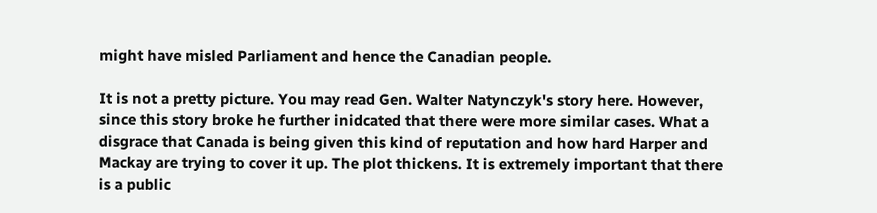might have misled Parliament and hence the Canadian people.

It is not a pretty picture. You may read Gen. Walter Natynczyk's story here. However, since this story broke he further inidcated that there were more similar cases. What a disgrace that Canada is being given this kind of reputation and how hard Harper and Mackay are trying to cover it up. The plot thickens. It is extremely important that there is a public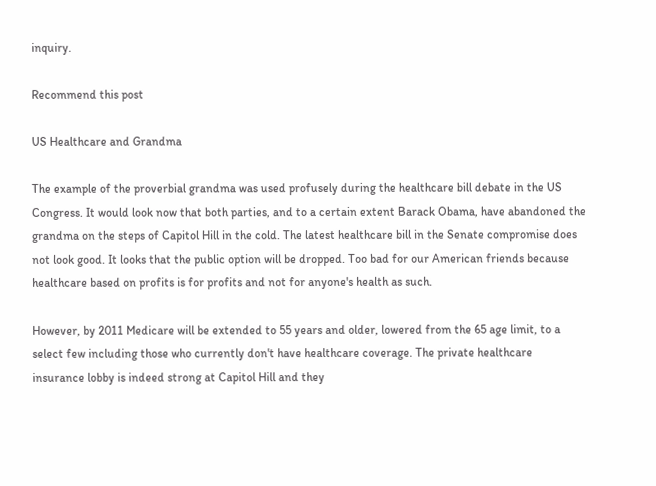inquiry.

Recommend this post

US Healthcare and Grandma

The example of the proverbial grandma was used profusely during the healthcare bill debate in the US Congress. It would look now that both parties, and to a certain extent Barack Obama, have abandoned the grandma on the steps of Capitol Hill in the cold. The latest healthcare bill in the Senate compromise does not look good. It looks that the public option will be dropped. Too bad for our American friends because healthcare based on profits is for profits and not for anyone's health as such.

However, by 2011 Medicare will be extended to 55 years and older, lowered from the 65 age limit, to a select few including those who currently don't have healthcare coverage. The private healthcare insurance lobby is indeed strong at Capitol Hill and they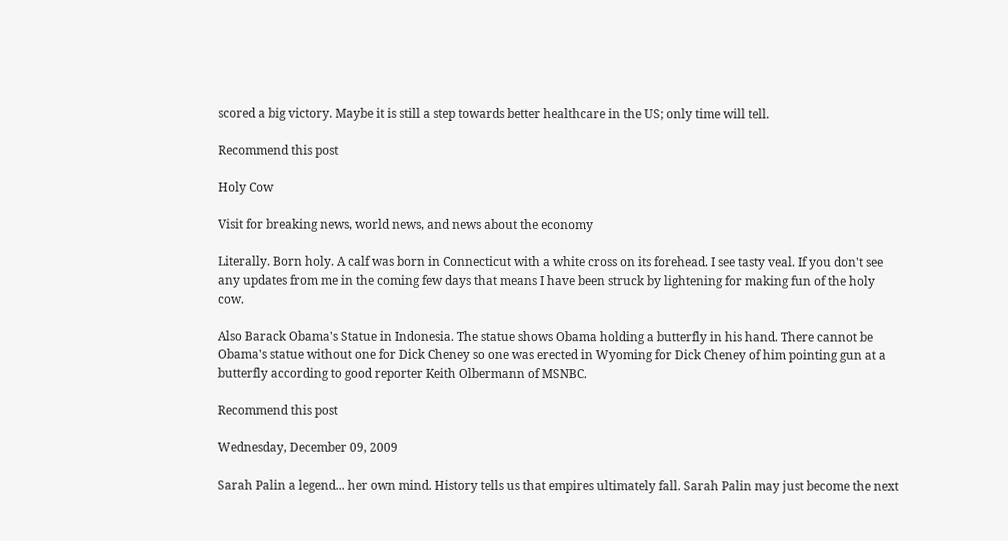scored a big victory. Maybe it is still a step towards better healthcare in the US; only time will tell.

Recommend this post

Holy Cow

Visit for breaking news, world news, and news about the economy

Literally. Born holy. A calf was born in Connecticut with a white cross on its forehead. I see tasty veal. If you don't see any updates from me in the coming few days that means I have been struck by lightening for making fun of the holy cow.

Also Barack Obama's Statue in Indonesia. The statue shows Obama holding a butterfly in his hand. There cannot be Obama's statue without one for Dick Cheney so one was erected in Wyoming for Dick Cheney of him pointing gun at a butterfly according to good reporter Keith Olbermann of MSNBC.

Recommend this post

Wednesday, December 09, 2009

Sarah Palin a legend... her own mind. History tells us that empires ultimately fall. Sarah Palin may just become the next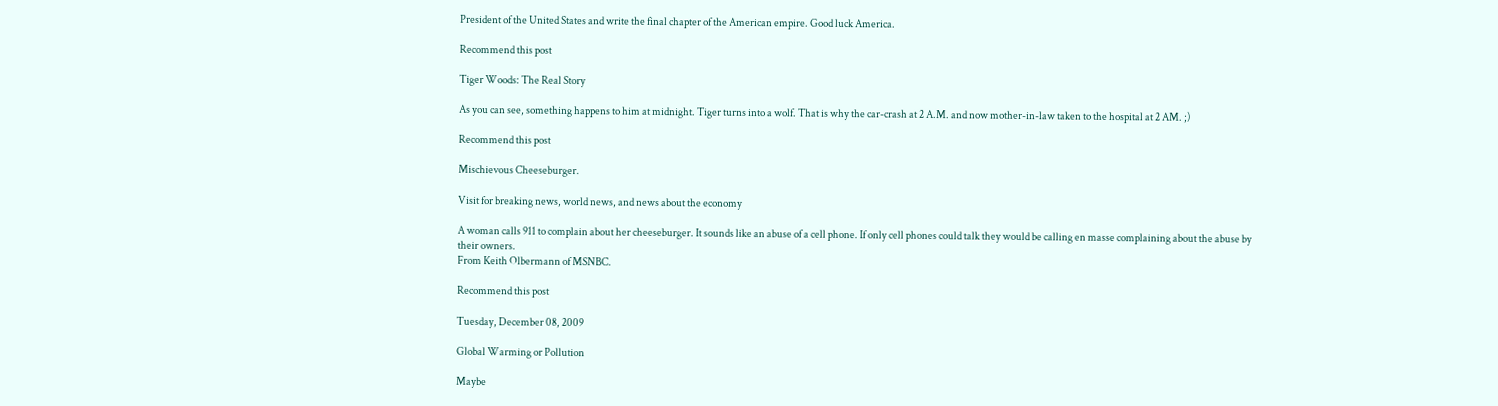President of the United States and write the final chapter of the American empire. Good luck America.

Recommend this post

Tiger Woods: The Real Story

As you can see, something happens to him at midnight. Tiger turns into a wolf. That is why the car-crash at 2 A.M. and now mother-in-law taken to the hospital at 2 AM. ;)

Recommend this post

Mischievous Cheeseburger.

Visit for breaking news, world news, and news about the economy

A woman calls 911 to complain about her cheeseburger. It sounds like an abuse of a cell phone. If only cell phones could talk they would be calling en masse complaining about the abuse by their owners.
From Keith Olbermann of MSNBC.

Recommend this post

Tuesday, December 08, 2009

Global Warming or Pollution

Maybe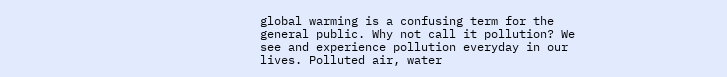global warming is a confusing term for the general public. Why not call it pollution? We see and experience pollution everyday in our lives. Polluted air, water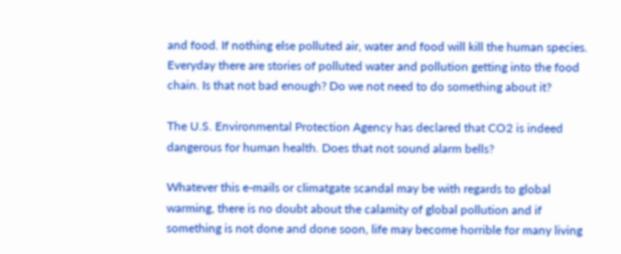and food. If nothing else polluted air, water and food will kill the human species. Everyday there are stories of polluted water and pollution getting into the food chain. Is that not bad enough? Do we not need to do something about it?

The U.S. Environmental Protection Agency has declared that CO2 is indeed dangerous for human health. Does that not sound alarm bells?

Whatever this e-mails or climatgate scandal may be with regards to global warming, there is no doubt about the calamity of global pollution and if something is not done and done soon, life may become horrible for many living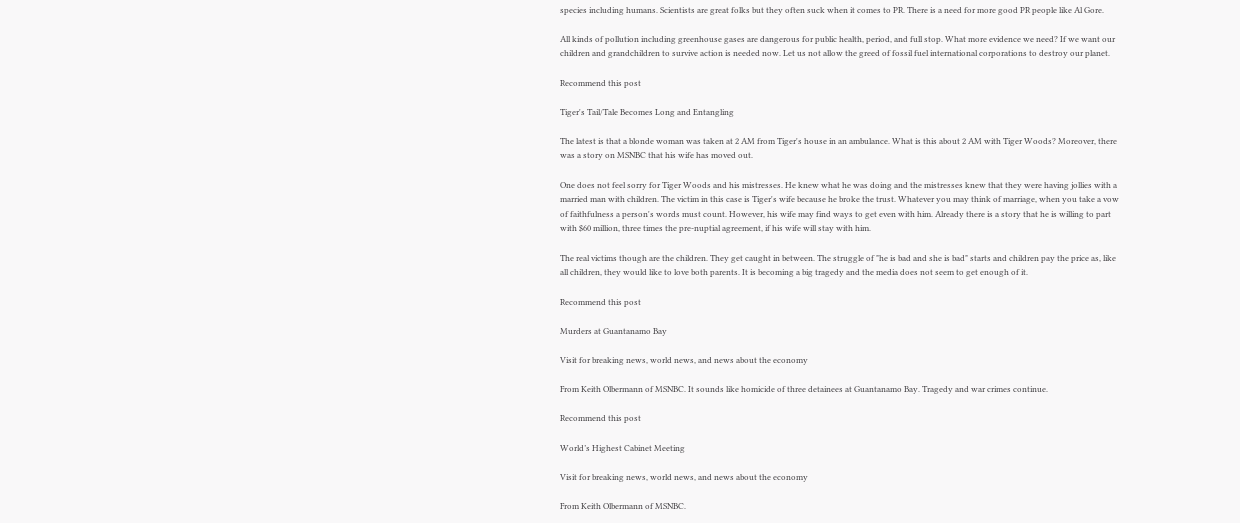species including humans. Scientists are great folks but they often suck when it comes to PR. There is a need for more good PR people like Al Gore.

All kinds of pollution including greenhouse gases are dangerous for public health, period, and full stop. What more evidence we need? If we want our children and grandchildren to survive action is needed now. Let us not allow the greed of fossil fuel international corporations to destroy our planet.

Recommend this post

Tiger's Tail/Tale Becomes Long and Entangling

The latest is that a blonde woman was taken at 2 AM from Tiger's house in an ambulance. What is this about 2 AM with Tiger Woods? Moreover, there was a story on MSNBC that his wife has moved out.

One does not feel sorry for Tiger Woods and his mistresses. He knew what he was doing and the mistresses knew that they were having jollies with a married man with children. The victim in this case is Tiger's wife because he broke the trust. Whatever you may think of marriage, when you take a vow of faithfulness a person's words must count. However, his wife may find ways to get even with him. Already there is a story that he is willing to part with $60 million, three times the pre-nuptial agreement, if his wife will stay with him.

The real victims though are the children. They get caught in between. The struggle of "he is bad and she is bad" starts and children pay the price as, like all children, they would like to love both parents. It is becoming a big tragedy and the media does not seem to get enough of it.

Recommend this post

Murders at Guantanamo Bay

Visit for breaking news, world news, and news about the economy

From Keith Olbermann of MSNBC. It sounds like homicide of three detainees at Guantanamo Bay. Tragedy and war crimes continue.

Recommend this post

World’s Highest Cabinet Meeting

Visit for breaking news, world news, and news about the economy

From Keith Olbermann of MSNBC.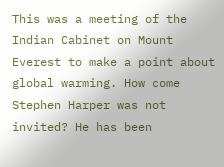This was a meeting of the Indian Cabinet on Mount Everest to make a point about global warming. How come Stephen Harper was not invited? He has been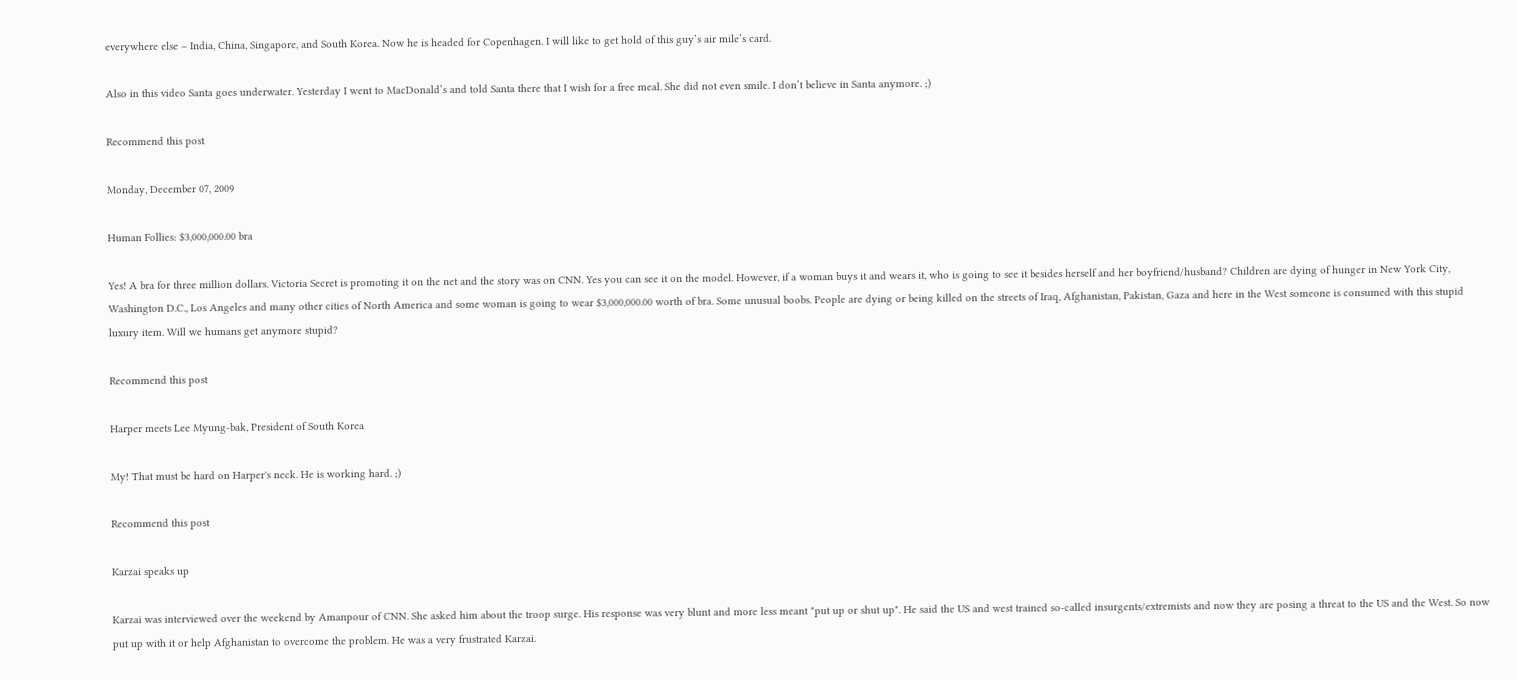everywhere else – India, China, Singapore, and South Korea. Now he is headed for Copenhagen. I will like to get hold of this guy’s air mile’s card.

Also in this video Santa goes underwater. Yesterday I went to MacDonald’s and told Santa there that I wish for a free meal. She did not even smile. I don’t believe in Santa anymore. ;)

Recommend this post

Monday, December 07, 2009

Human Follies: $3,000,000.00 bra

Yes! A bra for three million dollars. Victoria Secret is promoting it on the net and the story was on CNN. Yes you can see it on the model. However, if a woman buys it and wears it, who is going to see it besides herself and her boyfriend/husband? Children are dying of hunger in New York City, Washington D.C., Los Angeles and many other cities of North America and some woman is going to wear $3,000,000.00 worth of bra. Some unusual boobs. People are dying or being killed on the streets of Iraq, Afghanistan, Pakistan, Gaza and here in the West someone is consumed with this stupid luxury item. Will we humans get anymore stupid?

Recommend this post

Harper meets Lee Myung-bak, President of South Korea

My! That must be hard on Harper's neck. He is working hard. ;)

Recommend this post

Karzai speaks up

Karzai was interviewed over the weekend by Amanpour of CNN. She asked him about the troop surge. His response was very blunt and more less meant "put up or shut up". He said the US and west trained so-called insurgents/extremists and now they are posing a threat to the US and the West. So now put up with it or help Afghanistan to overcome the problem. He was a very frustrated Karzai.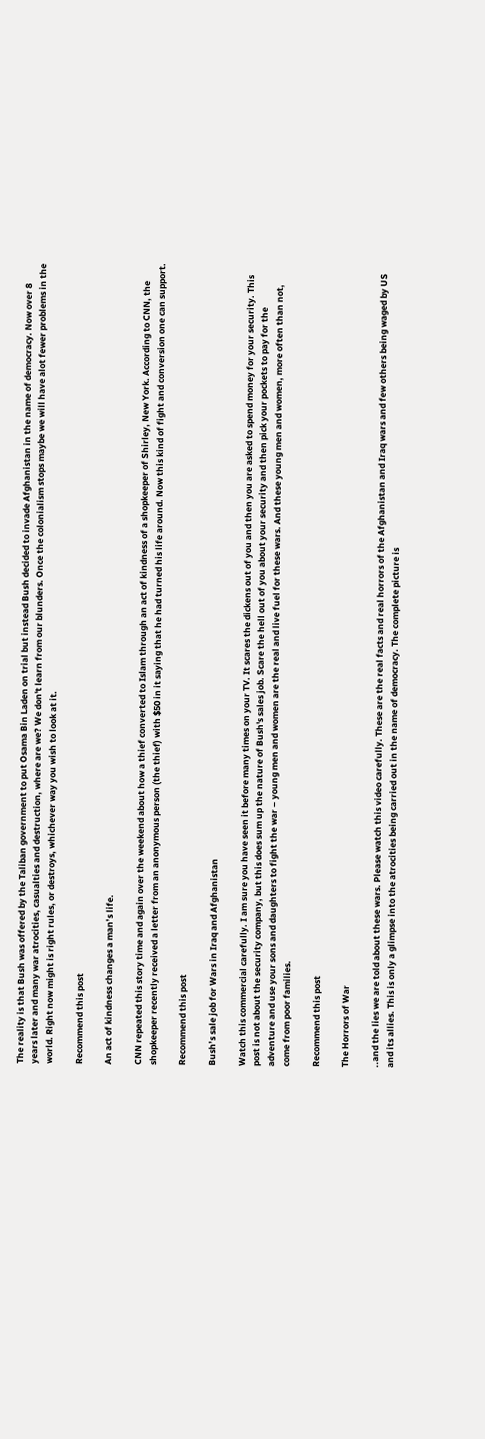The reality is that Bush was offered by the Taliban government to put Osama Bin Laden on trial but instead Bush decided to invade Afghanistan in the name of democracy. Now over 8 years later and many war atrocities, casualties and destruction, where are we? We don't learn from our blunders. Once the colonialism stops maybe we will have alot fewer problems in the world. Right now might is right rules, or destroys, whichever way you wish to look at it.

Recommend this post

An act of kindness changes a man’s life.

CNN repeated this story time and again over the weekend about how a thief converted to Islam through an act of kindness of a shopkeeper of Shirley, New York. According to CNN, the shopkeeper recently received a letter from an anonymous person (the thief) with $50 in it saying that he had turned his life around. Now this kind of fight and conversion one can support.

Recommend this post

Bush’s sale job for Wars in Iraq and Afghanistan

Watch this commercial carefully. I am sure you have seen it before many times on your TV. It scares the dickens out of you and then you are asked to spend money for your security. This post is not about the security company, but this does sum up the nature of Bush's sales job. Scare the hell out of you about your security and then pick your pockets to pay for the adventure and use your sons and daughters to fight the war – young men and women are the real and live fuel for these wars. And these young men and women, more often than not, come from poor families.

Recommend this post

The Horrors of War

..and the lies we are told about these wars. Please watch this video carefully. These are the real facts and real horrors of the Afghanistan and Iraq wars and few others being waged by US and its allies. This is only a glimpse into the atrocities being carried out in the name of democracy. The complete picture is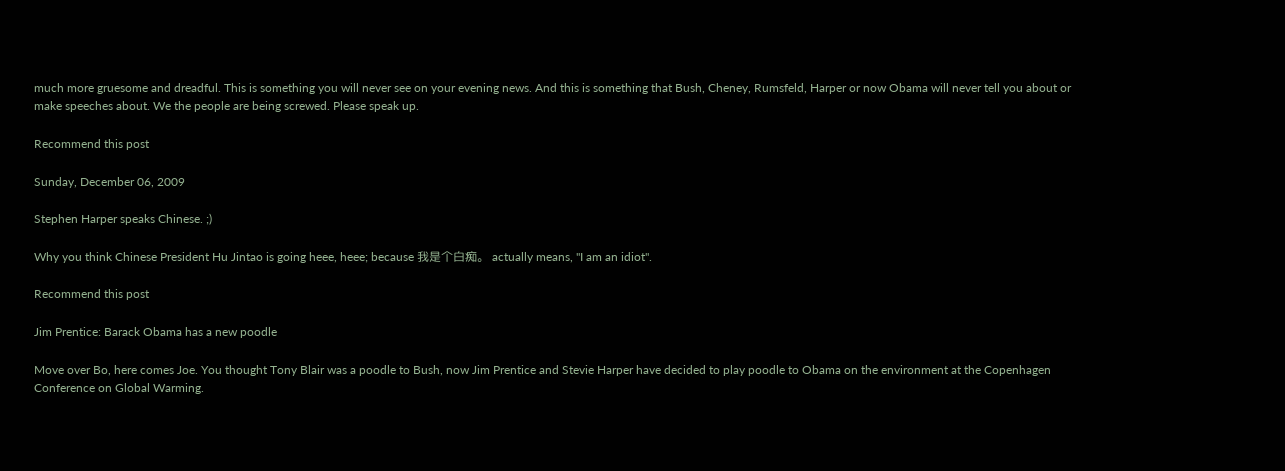much more gruesome and dreadful. This is something you will never see on your evening news. And this is something that Bush, Cheney, Rumsfeld, Harper or now Obama will never tell you about or make speeches about. We the people are being screwed. Please speak up.

Recommend this post

Sunday, December 06, 2009

Stephen Harper speaks Chinese. ;)

Why you think Chinese President Hu Jintao is going heee, heee; because 我是个白痴。 actually means, "I am an idiot".

Recommend this post

Jim Prentice: Barack Obama has a new poodle

Move over Bo, here comes Joe. You thought Tony Blair was a poodle to Bush, now Jim Prentice and Stevie Harper have decided to play poodle to Obama on the environment at the Copenhagen Conference on Global Warming.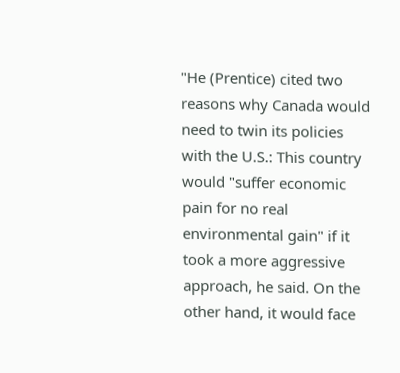"He (Prentice) cited two reasons why Canada would need to twin its policies with the U.S.: This country would "suffer economic pain for no real environmental gain" if it took a more aggressive approach, he said. On the other hand, it would face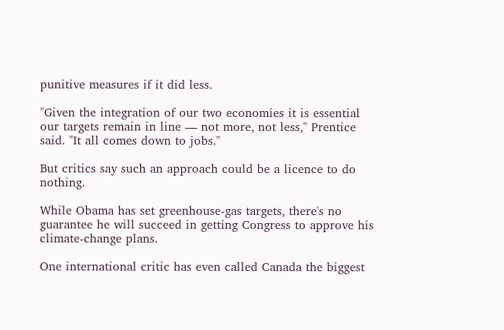punitive measures if it did less.

"Given the integration of our two economies it is essential our targets remain in line — not more, not less," Prentice said. "It all comes down to jobs."

But critics say such an approach could be a licence to do nothing.

While Obama has set greenhouse-gas targets, there's no guarantee he will succeed in getting Congress to approve his climate-change plans.

One international critic has even called Canada the biggest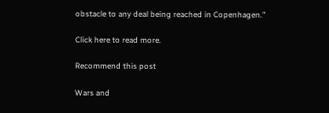obstacle to any deal being reached in Copenhagen."

Click here to read more.

Recommend this post

Wars and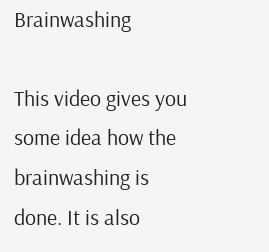Brainwashing

This video gives you some idea how the brainwashing is done. It is also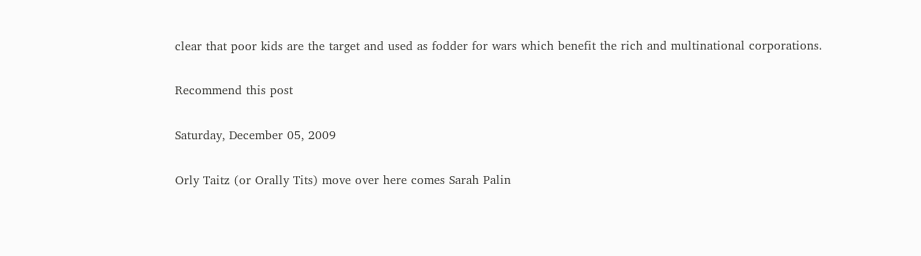clear that poor kids are the target and used as fodder for wars which benefit the rich and multinational corporations.

Recommend this post

Saturday, December 05, 2009

Orly Taitz (or Orally Tits) move over here comes Sarah Palin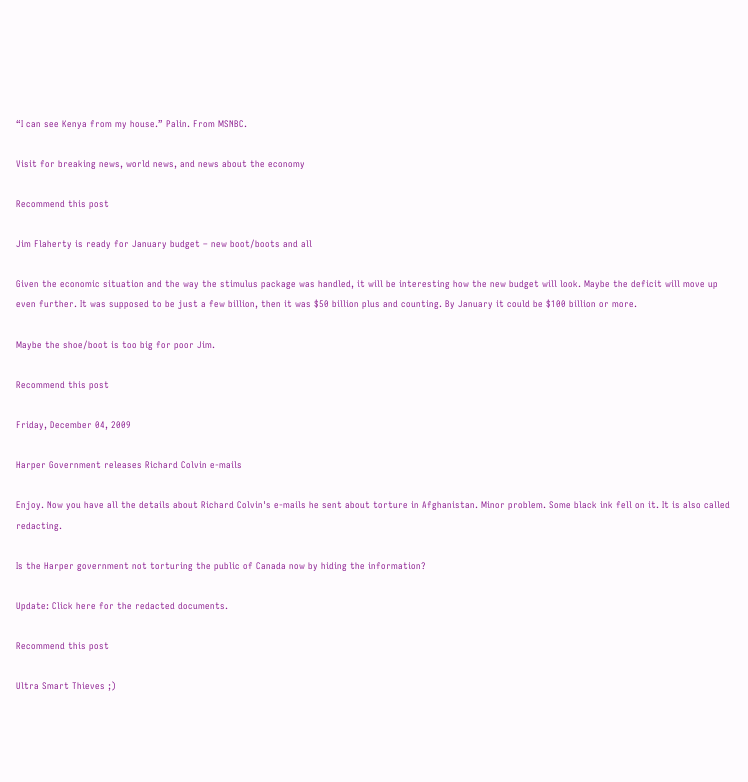“I can see Kenya from my house.” Palin. From MSNBC.

Visit for breaking news, world news, and news about the economy

Recommend this post

Jim Flaherty is ready for January budget – new boot/boots and all

Given the economic situation and the way the stimulus package was handled, it will be interesting how the new budget will look. Maybe the deficit will move up even further. It was supposed to be just a few billion, then it was $50 billion plus and counting. By January it could be $100 billion or more.

Maybe the shoe/boot is too big for poor Jim.

Recommend this post

Friday, December 04, 2009

Harper Government releases Richard Colvin e-mails

Enjoy. Now you have all the details about Richard Colvin's e-mails he sent about torture in Afghanistan. Minor problem. Some black ink fell on it. It is also called redacting.

Is the Harper government not torturing the public of Canada now by hiding the information?

Update: Click here for the redacted documents.

Recommend this post

Ultra Smart Thieves ;)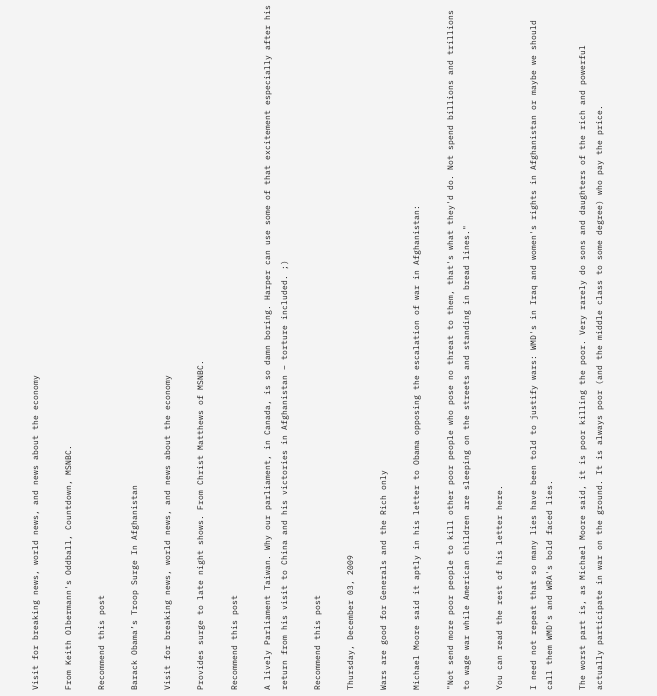Visit for breaking news, world news, and news about the economy

From Keith Olbermann's Oddball, Countdown, MSNBC.

Recommend this post

Barack Obama’s Troop Surge In Afghanistan

Visit for breaking news, world news, and news about the economy

Provides surge to late night shows. From Christ Matthews of MSNBC.

Recommend this post

A lively Parliament Taiwan. Why our parliament, in Canada, is so damn boring. Harper can use some of that excitement especially after his return from his visit to China and his victories in Afghanistan – torture included. ;)

Recommend this post

Thursday, December 03, 2009

Wars are good for Generals and the Rich only

Michael Moore said it aptly in his letter to Obama opposing the escalation of war in Afghanistan:

"Not send more poor people to kill other poor people who pose no threat to them, that's what they'd do. Not spend billions and trillions to wage war while American children are sleeping on the streets and standing in bread lines."

You can read the rest of his letter here.

I need not repeat that so many lies have been told to justify wars: WMD's in Iraq and women's rights in Afghanistan or maybe we should call them WMD's and WRA's bold faced lies.

The worst part is, as Michael Moore said, it is poor killing the poor. Very rarely do sons and daughters of the rich and powerful actually participate in war on the ground. It is always poor (and the middle class to some degree) who pay the price.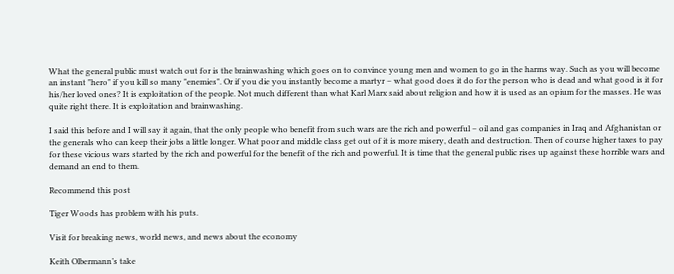What the general public must watch out for is the brainwashing which goes on to convince young men and women to go in the harms way. Such as you will become an instant "hero" if you kill so many "enemies". Or if you die you instantly become a martyr – what good does it do for the person who is dead and what good is it for his/her loved ones? It is exploitation of the people. Not much different than what Karl Marx said about religion and how it is used as an opium for the masses. He was quite right there. It is exploitation and brainwashing.

I said this before and I will say it again, that the only people who benefit from such wars are the rich and powerful – oil and gas companies in Iraq and Afghanistan or the generals who can keep their jobs a little longer. What poor and middle class get out of it is more misery, death and destruction. Then of course higher taxes to pay for these vicious wars started by the rich and powerful for the benefit of the rich and powerful. It is time that the general public rises up against these horrible wars and demand an end to them.

Recommend this post

Tiger Woods has problem with his puts.

Visit for breaking news, world news, and news about the economy

Keith Olbermann’s take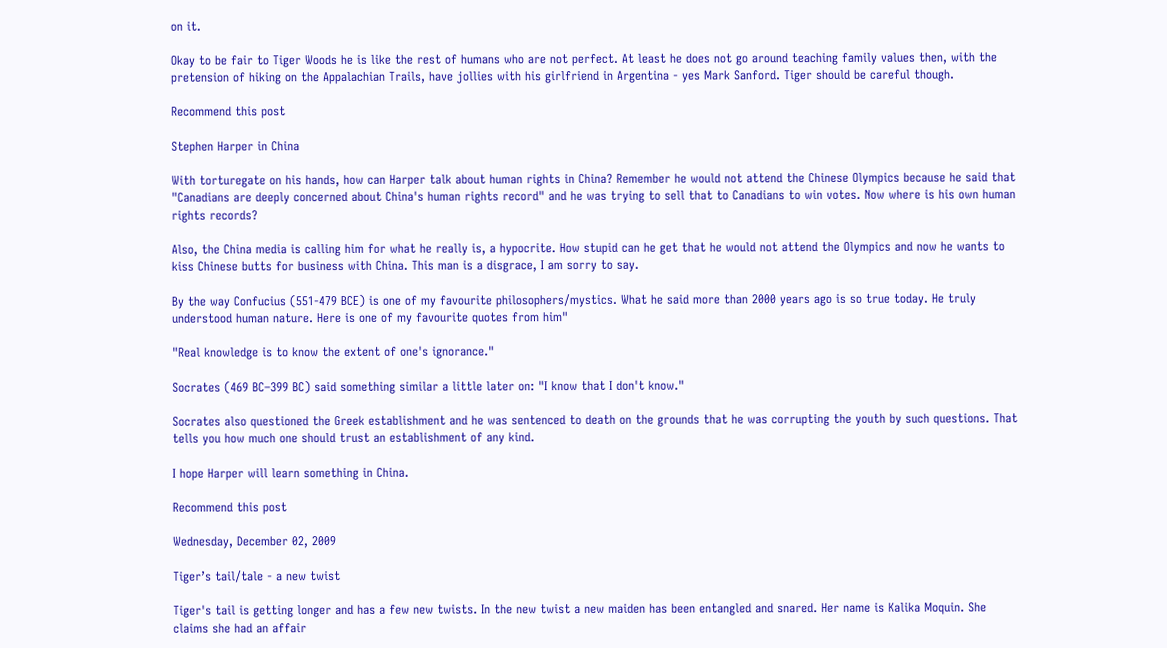on it.

Okay to be fair to Tiger Woods he is like the rest of humans who are not perfect. At least he does not go around teaching family values then, with the pretension of hiking on the Appalachian Trails, have jollies with his girlfriend in Argentina - yes Mark Sanford. Tiger should be careful though.

Recommend this post

Stephen Harper in China

With torturegate on his hands, how can Harper talk about human rights in China? Remember he would not attend the Chinese Olympics because he said that "Canadians are deeply concerned about China's human rights record" and he was trying to sell that to Canadians to win votes. Now where is his own human rights records?

Also, the China media is calling him for what he really is, a hypocrite. How stupid can he get that he would not attend the Olympics and now he wants to kiss Chinese butts for business with China. This man is a disgrace, I am sorry to say.

By the way Confucius (551-479 BCE) is one of my favourite philosophers/mystics. What he said more than 2000 years ago is so true today. He truly understood human nature. Here is one of my favourite quotes from him"

"Real knowledge is to know the extent of one's ignorance."

Socrates (469 BC–399 BC) said something similar a little later on: "I know that I don't know."

Socrates also questioned the Greek establishment and he was sentenced to death on the grounds that he was corrupting the youth by such questions. That tells you how much one should trust an establishment of any kind.

I hope Harper will learn something in China.

Recommend this post

Wednesday, December 02, 2009

Tiger’s tail/tale - a new twist

Tiger's tail is getting longer and has a few new twists. In the new twist a new maiden has been entangled and snared. Her name is Kalika Moquin. She claims she had an affair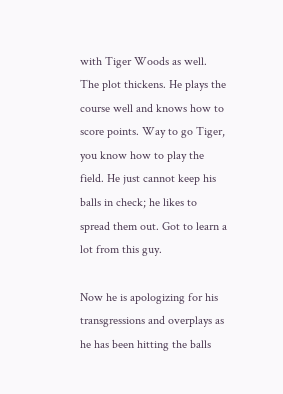with Tiger Woods as well. The plot thickens. He plays the course well and knows how to score points. Way to go Tiger, you know how to play the field. He just cannot keep his balls in check; he likes to spread them out. Got to learn a lot from this guy.

Now he is apologizing for his transgressions and overplays as he has been hitting the balls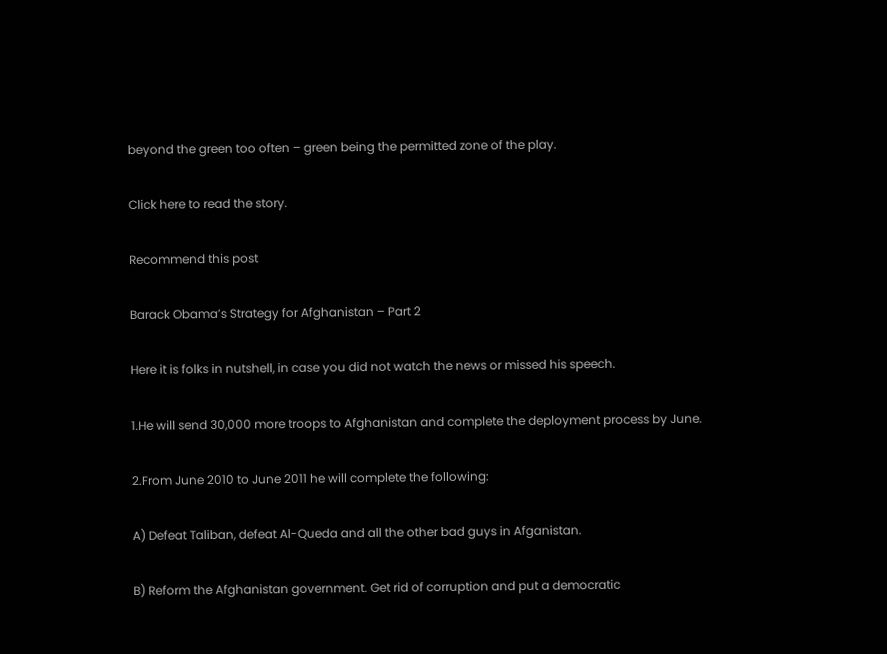beyond the green too often – green being the permitted zone of the play.

Click here to read the story.

Recommend this post

Barack Obama’s Strategy for Afghanistan – Part 2

Here it is folks in nutshell, in case you did not watch the news or missed his speech.

1.He will send 30,000 more troops to Afghanistan and complete the deployment process by June.

2.From June 2010 to June 2011 he will complete the following:

A) Defeat Taliban, defeat Al-Queda and all the other bad guys in Afganistan.

B) Reform the Afghanistan government. Get rid of corruption and put a democratic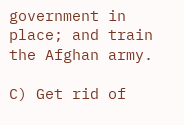government in place; and train the Afghan army.

C) Get rid of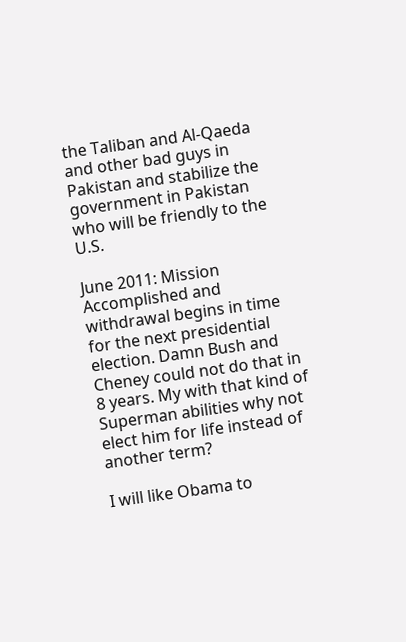the Taliban and Al-Qaeda and other bad guys in Pakistan and stabilize the government in Pakistan who will be friendly to the U.S.

June 2011: Mission Accomplished and withdrawal begins in time for the next presidential election. Damn Bush and Cheney could not do that in 8 years. My with that kind of Superman abilities why not elect him for life instead of another term?

I will like Obama to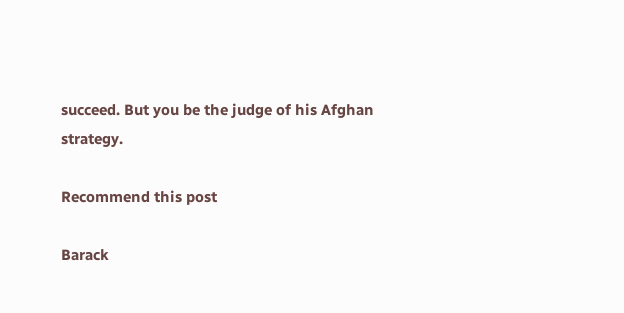succeed. But you be the judge of his Afghan strategy.

Recommend this post

Barack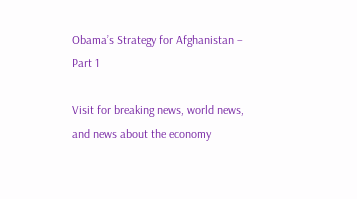Obama’s Strategy for Afghanistan – Part 1

Visit for breaking news, world news, and news about the economy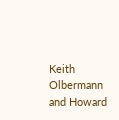Keith Olbermann and Howard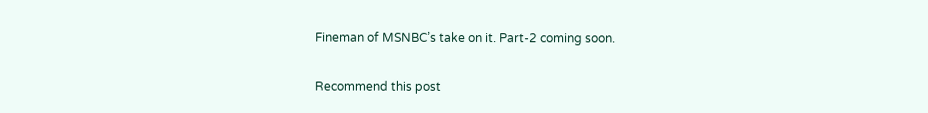Fineman of MSNBC’s take on it. Part-2 coming soon.

Recommend this post